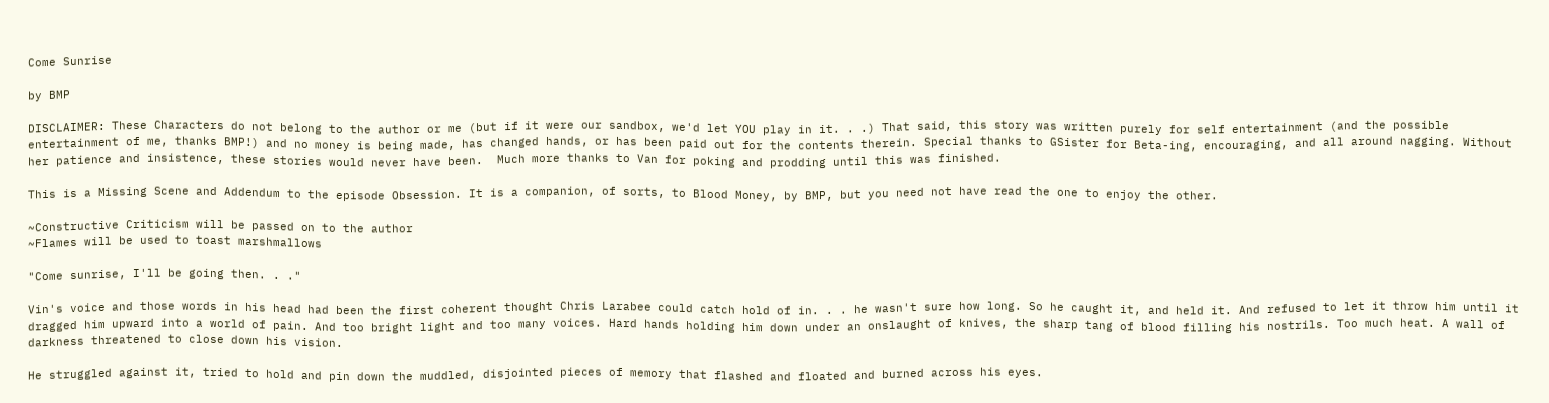Come Sunrise

by BMP

DISCLAIMER: These Characters do not belong to the author or me (but if it were our sandbox, we'd let YOU play in it. . .) That said, this story was written purely for self entertainment (and the possible entertainment of me, thanks BMP!) and no money is being made, has changed hands, or has been paid out for the contents therein. Special thanks to GSister for Beta-ing, encouraging, and all around nagging. Without her patience and insistence, these stories would never have been.  Much more thanks to Van for poking and prodding until this was finished.

This is a Missing Scene and Addendum to the episode Obsession. It is a companion, of sorts, to Blood Money, by BMP, but you need not have read the one to enjoy the other.

~Constructive Criticism will be passed on to the author
~Flames will be used to toast marshmallows

"Come sunrise, I'll be going then. . ."

Vin's voice and those words in his head had been the first coherent thought Chris Larabee could catch hold of in. . . he wasn't sure how long. So he caught it, and held it. And refused to let it throw him until it dragged him upward into a world of pain. And too bright light and too many voices. Hard hands holding him down under an onslaught of knives, the sharp tang of blood filling his nostrils. Too much heat. A wall of darkness threatened to close down his vision.

He struggled against it, tried to hold and pin down the muddled, disjointed pieces of memory that flashed and floated and burned across his eyes.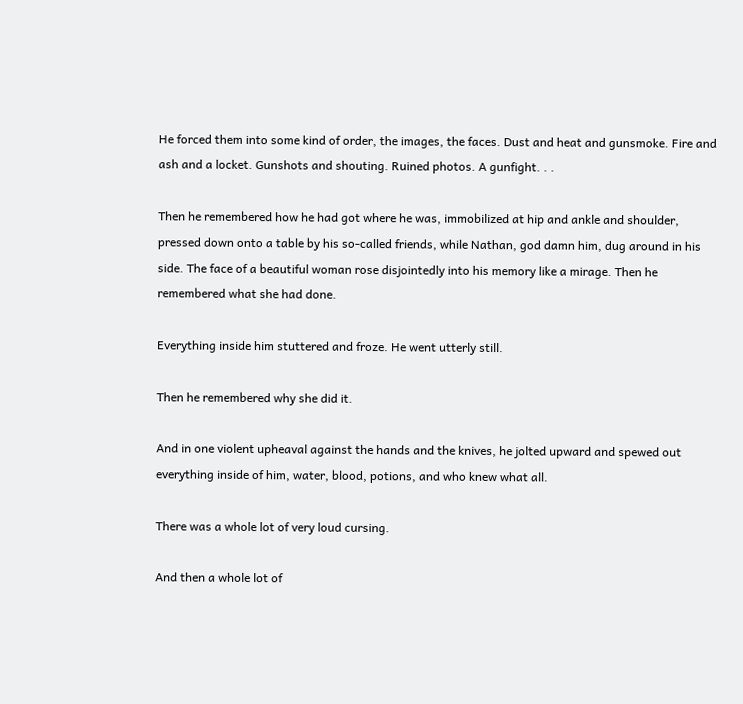He forced them into some kind of order, the images, the faces. Dust and heat and gunsmoke. Fire and ash and a locket. Gunshots and shouting. Ruined photos. A gunfight. . .

Then he remembered how he had got where he was, immobilized at hip and ankle and shoulder, pressed down onto a table by his so-called friends, while Nathan, god damn him, dug around in his side. The face of a beautiful woman rose disjointedly into his memory like a mirage. Then he remembered what she had done.

Everything inside him stuttered and froze. He went utterly still.

Then he remembered why she did it.

And in one violent upheaval against the hands and the knives, he jolted upward and spewed out everything inside of him, water, blood, potions, and who knew what all.

There was a whole lot of very loud cursing.

And then a whole lot of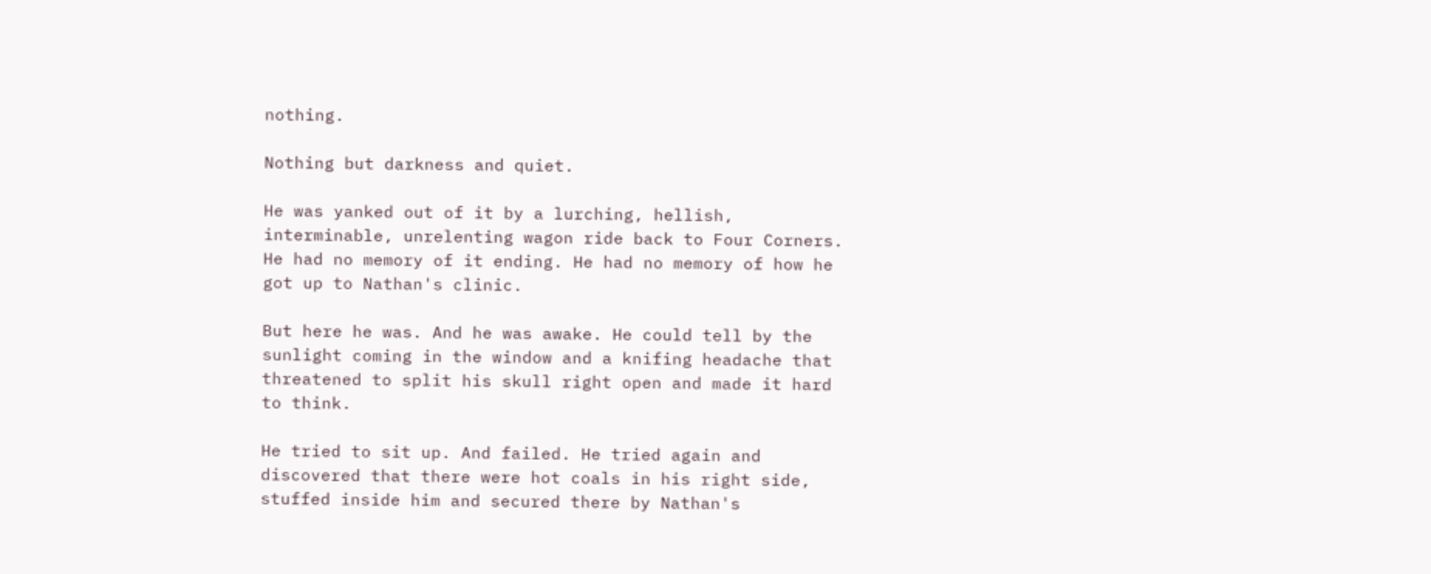nothing.

Nothing but darkness and quiet.

He was yanked out of it by a lurching, hellish, interminable, unrelenting wagon ride back to Four Corners. He had no memory of it ending. He had no memory of how he got up to Nathan's clinic.

But here he was. And he was awake. He could tell by the sunlight coming in the window and a knifing headache that threatened to split his skull right open and made it hard to think.

He tried to sit up. And failed. He tried again and discovered that there were hot coals in his right side, stuffed inside him and secured there by Nathan's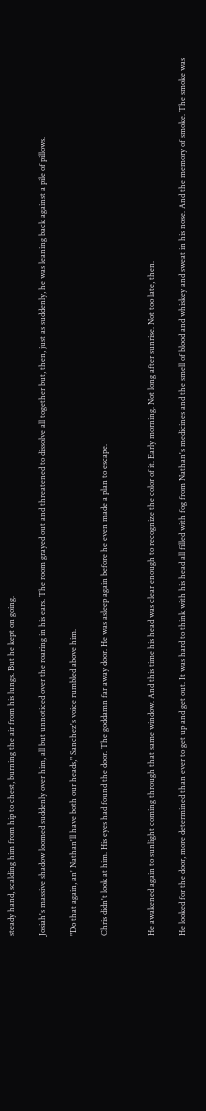steady hand, scalding him from hip to chest, burning the air from his lungs. But he kept on going.

Josiah's massive shadow loomed suddenly over him, all but unnoticed over the roaring in his ears. The room grayed out and threatened to dissolve all together but, then, just as suddenly, he was leaning back against a pile of pillows.

"Do that again, an' Nathan'll have both our heads," Sanchez's voice rumbled above him.

Chris didn't look at him. His eyes had found the door. The goddamn far away door. He was asleep again before he even made a plan to escape.


He awakened again to sunlight coming through that same window. And this time his head was clear enough to recognize the color of it. Early morning. Not long after sunrise. Not too late, then.

He looked for the door, more determined than ever to get up and get out. It was hard to think with his head all filled with fog from Nathan's medicines and the smell of blood and whiskey and sweat in his nose. And the memory of smoke. The smoke was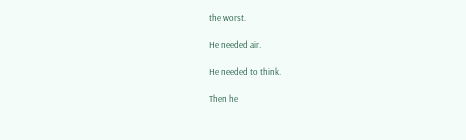the worst.

He needed air.

He needed to think.

Then he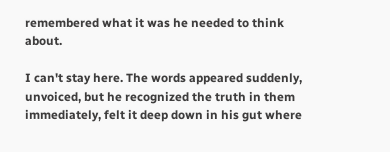remembered what it was he needed to think about.

I can't stay here. The words appeared suddenly, unvoiced, but he recognized the truth in them immediately, felt it deep down in his gut where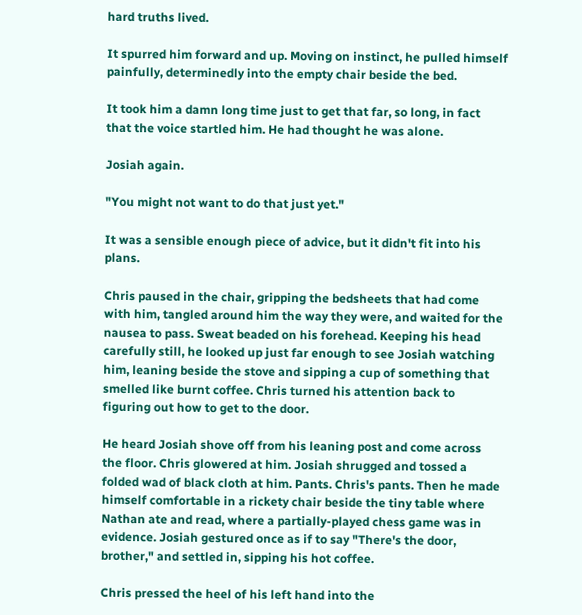hard truths lived.

It spurred him forward and up. Moving on instinct, he pulled himself painfully, determinedly into the empty chair beside the bed.

It took him a damn long time just to get that far, so long, in fact that the voice startled him. He had thought he was alone.

Josiah again.

"You might not want to do that just yet."

It was a sensible enough piece of advice, but it didn't fit into his plans.

Chris paused in the chair, gripping the bedsheets that had come with him, tangled around him the way they were, and waited for the nausea to pass. Sweat beaded on his forehead. Keeping his head carefully still, he looked up just far enough to see Josiah watching him, leaning beside the stove and sipping a cup of something that smelled like burnt coffee. Chris turned his attention back to figuring out how to get to the door.

He heard Josiah shove off from his leaning post and come across the floor. Chris glowered at him. Josiah shrugged and tossed a folded wad of black cloth at him. Pants. Chris's pants. Then he made himself comfortable in a rickety chair beside the tiny table where Nathan ate and read, where a partially-played chess game was in evidence. Josiah gestured once as if to say "There's the door, brother," and settled in, sipping his hot coffee.

Chris pressed the heel of his left hand into the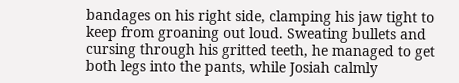bandages on his right side, clamping his jaw tight to keep from groaning out loud. Sweating bullets and cursing through his gritted teeth, he managed to get both legs into the pants, while Josiah calmly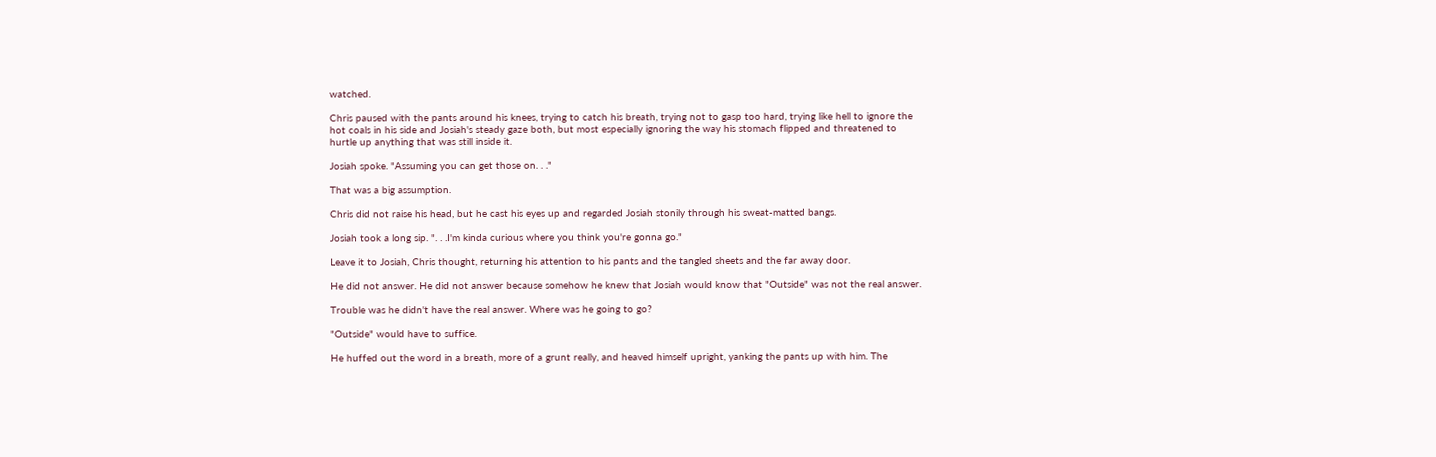watched.

Chris paused with the pants around his knees, trying to catch his breath, trying not to gasp too hard, trying like hell to ignore the hot coals in his side and Josiah's steady gaze both, but most especially ignoring the way his stomach flipped and threatened to hurtle up anything that was still inside it.

Josiah spoke. "Assuming you can get those on. . ."

That was a big assumption.

Chris did not raise his head, but he cast his eyes up and regarded Josiah stonily through his sweat-matted bangs.

Josiah took a long sip. ". . .I'm kinda curious where you think you're gonna go."

Leave it to Josiah, Chris thought, returning his attention to his pants and the tangled sheets and the far away door.

He did not answer. He did not answer because somehow he knew that Josiah would know that "Outside" was not the real answer.

Trouble was he didn't have the real answer. Where was he going to go?

"Outside" would have to suffice.

He huffed out the word in a breath, more of a grunt really, and heaved himself upright, yanking the pants up with him. The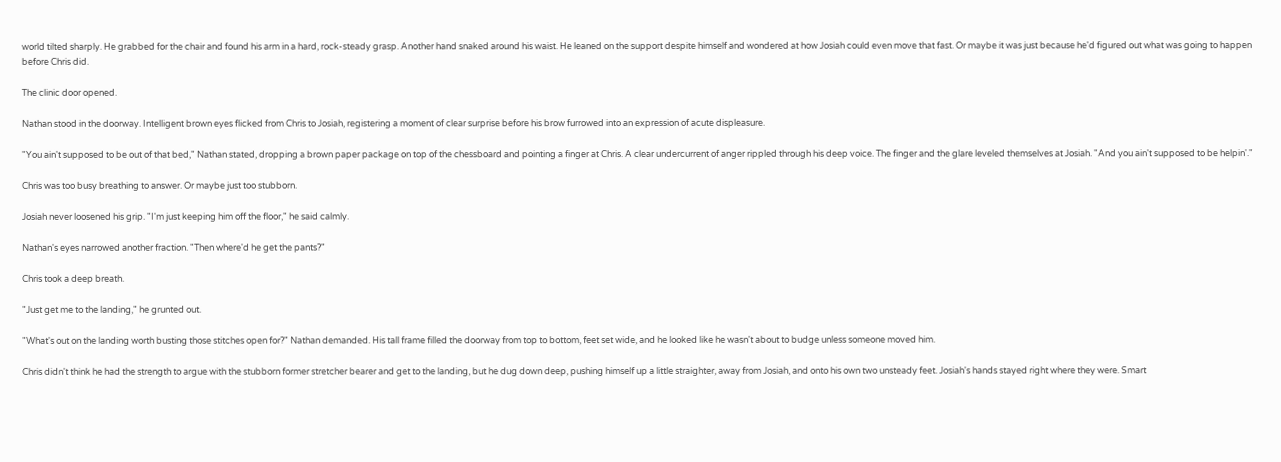world tilted sharply. He grabbed for the chair and found his arm in a hard, rock-steady grasp. Another hand snaked around his waist. He leaned on the support despite himself and wondered at how Josiah could even move that fast. Or maybe it was just because he'd figured out what was going to happen before Chris did.

The clinic door opened.

Nathan stood in the doorway. Intelligent brown eyes flicked from Chris to Josiah, registering a moment of clear surprise before his brow furrowed into an expression of acute displeasure.

"You ain't supposed to be out of that bed," Nathan stated, dropping a brown paper package on top of the chessboard and pointing a finger at Chris. A clear undercurrent of anger rippled through his deep voice. The finger and the glare leveled themselves at Josiah. "And you ain't supposed to be helpin'."

Chris was too busy breathing to answer. Or maybe just too stubborn.

Josiah never loosened his grip. "I'm just keeping him off the floor," he said calmly.

Nathan's eyes narrowed another fraction. "Then where'd he get the pants?"

Chris took a deep breath.

"Just get me to the landing," he grunted out.

"What's out on the landing worth busting those stitches open for?" Nathan demanded. His tall frame filled the doorway from top to bottom, feet set wide, and he looked like he wasn't about to budge unless someone moved him.

Chris didn't think he had the strength to argue with the stubborn former stretcher bearer and get to the landing, but he dug down deep, pushing himself up a little straighter, away from Josiah, and onto his own two unsteady feet. Josiah's hands stayed right where they were. Smart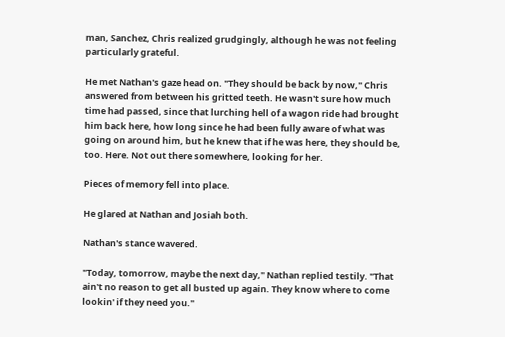man, Sanchez, Chris realized grudgingly, although he was not feeling particularly grateful.

He met Nathan's gaze head on. "They should be back by now," Chris answered from between his gritted teeth. He wasn't sure how much time had passed, since that lurching hell of a wagon ride had brought him back here, how long since he had been fully aware of what was going on around him, but he knew that if he was here, they should be, too. Here. Not out there somewhere, looking for her.

Pieces of memory fell into place.

He glared at Nathan and Josiah both.

Nathan's stance wavered.

"Today, tomorrow, maybe the next day," Nathan replied testily. "That ain't no reason to get all busted up again. They know where to come lookin' if they need you."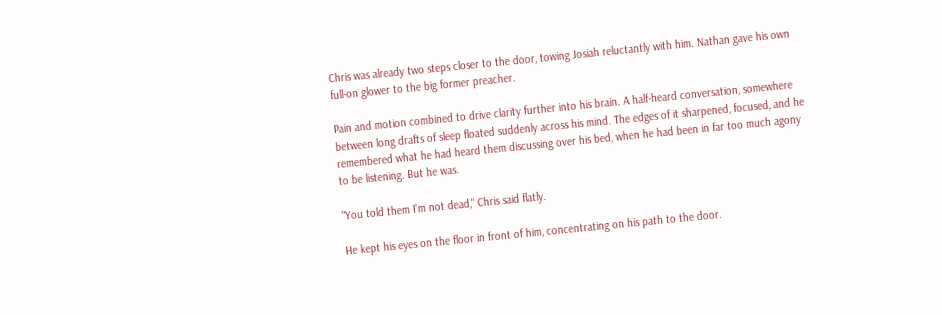Chris was already two steps closer to the door, towing Josiah reluctantly with him. Nathan gave his own full-on glower to the big former preacher.

Pain and motion combined to drive clarity further into his brain. A half-heard conversation, somewhere between long drafts of sleep floated suddenly across his mind. The edges of it sharpened, focused, and he remembered what he had heard them discussing over his bed, when he had been in far too much agony to be listening. But he was.

"You told them I'm not dead," Chris said flatly.

He kept his eyes on the floor in front of him, concentrating on his path to the door.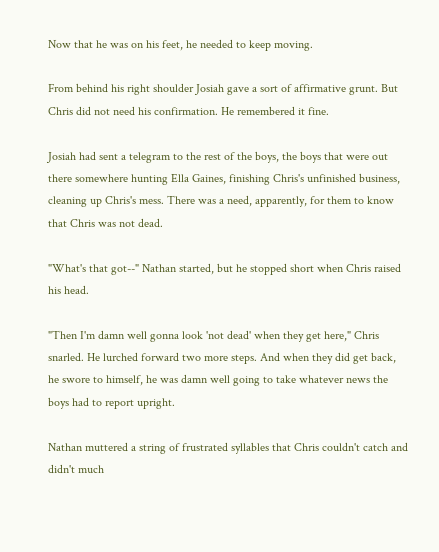Now that he was on his feet, he needed to keep moving.

From behind his right shoulder Josiah gave a sort of affirmative grunt. But Chris did not need his confirmation. He remembered it fine.

Josiah had sent a telegram to the rest of the boys, the boys that were out there somewhere hunting Ella Gaines, finishing Chris's unfinished business, cleaning up Chris's mess. There was a need, apparently, for them to know that Chris was not dead.

"What's that got--" Nathan started, but he stopped short when Chris raised his head.

"Then I'm damn well gonna look 'not dead' when they get here," Chris snarled. He lurched forward two more steps. And when they did get back, he swore to himself, he was damn well going to take whatever news the boys had to report upright.

Nathan muttered a string of frustrated syllables that Chris couldn't catch and didn't much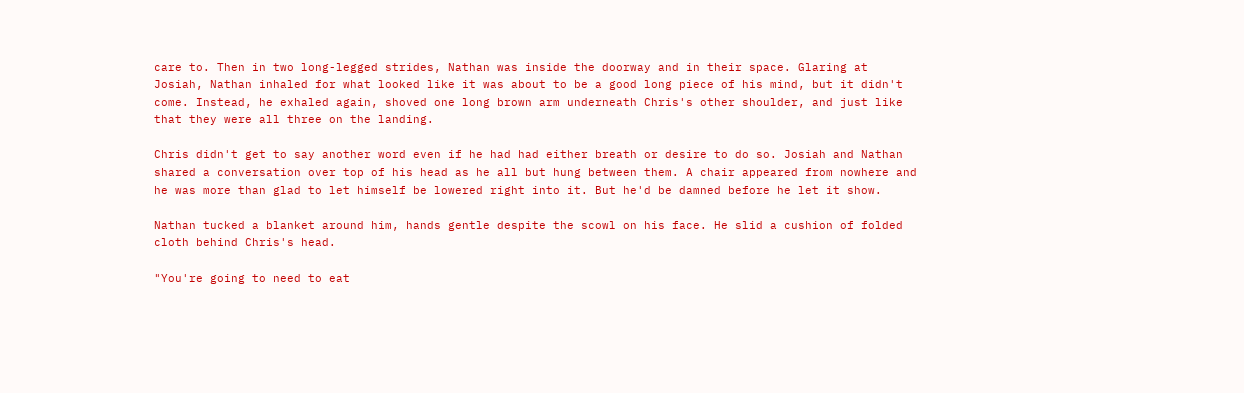care to. Then in two long-legged strides, Nathan was inside the doorway and in their space. Glaring at Josiah, Nathan inhaled for what looked like it was about to be a good long piece of his mind, but it didn't come. Instead, he exhaled again, shoved one long brown arm underneath Chris's other shoulder, and just like that they were all three on the landing.

Chris didn't get to say another word even if he had had either breath or desire to do so. Josiah and Nathan shared a conversation over top of his head as he all but hung between them. A chair appeared from nowhere and he was more than glad to let himself be lowered right into it. But he'd be damned before he let it show.

Nathan tucked a blanket around him, hands gentle despite the scowl on his face. He slid a cushion of folded cloth behind Chris's head.

"You're going to need to eat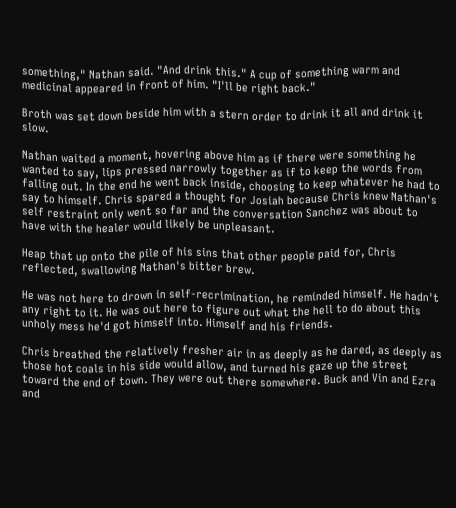something," Nathan said. "And drink this." A cup of something warm and medicinal appeared in front of him. "I'll be right back."

Broth was set down beside him with a stern order to drink it all and drink it slow.

Nathan waited a moment, hovering above him as if there were something he wanted to say, lips pressed narrowly together as if to keep the words from falling out. In the end he went back inside, choosing to keep whatever he had to say to himself. Chris spared a thought for Josiah because Chris knew Nathan's self restraint only went so far and the conversation Sanchez was about to have with the healer would likely be unpleasant.

Heap that up onto the pile of his sins that other people paid for, Chris reflected, swallowing Nathan's bitter brew.

He was not here to drown in self-recrimination, he reminded himself. He hadn't any right to it. He was out here to figure out what the hell to do about this unholy mess he'd got himself into. Himself and his friends.

Chris breathed the relatively fresher air in as deeply as he dared, as deeply as those hot coals in his side would allow, and turned his gaze up the street toward the end of town. They were out there somewhere. Buck and Vin and Ezra and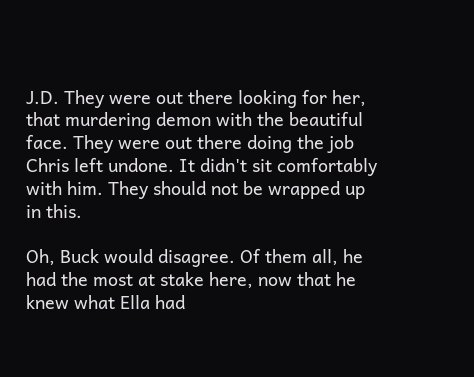J.D. They were out there looking for her, that murdering demon with the beautiful face. They were out there doing the job Chris left undone. It didn't sit comfortably with him. They should not be wrapped up in this.

Oh, Buck would disagree. Of them all, he had the most at stake here, now that he knew what Ella had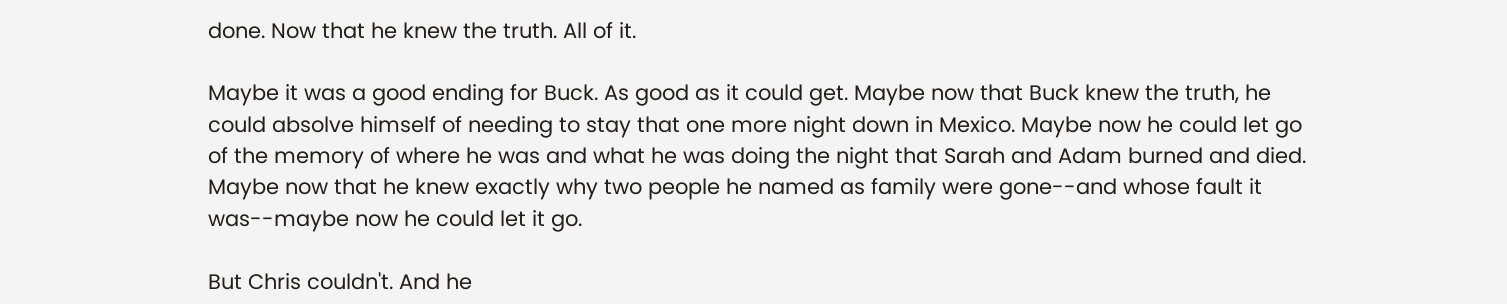done. Now that he knew the truth. All of it.

Maybe it was a good ending for Buck. As good as it could get. Maybe now that Buck knew the truth, he could absolve himself of needing to stay that one more night down in Mexico. Maybe now he could let go of the memory of where he was and what he was doing the night that Sarah and Adam burned and died. Maybe now that he knew exactly why two people he named as family were gone--and whose fault it was--maybe now he could let it go.

But Chris couldn't. And he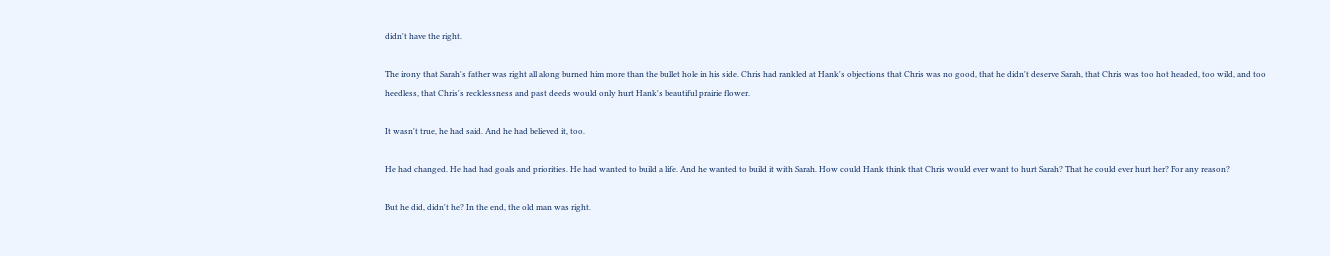didn't have the right.

The irony that Sarah's father was right all along burned him more than the bullet hole in his side. Chris had rankled at Hank's objections that Chris was no good, that he didn't deserve Sarah, that Chris was too hot headed, too wild, and too heedless, that Chris's recklessness and past deeds would only hurt Hank's beautiful prairie flower.

It wasn't true, he had said. And he had believed it, too.

He had changed. He had had goals and priorities. He had wanted to build a life. And he wanted to build it with Sarah. How could Hank think that Chris would ever want to hurt Sarah? That he could ever hurt her? For any reason?

But he did, didn't he? In the end, the old man was right.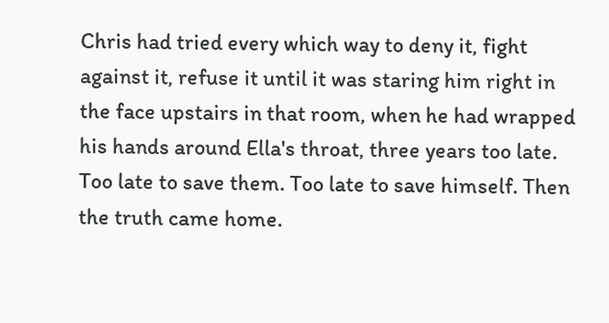Chris had tried every which way to deny it, fight against it, refuse it until it was staring him right in the face upstairs in that room, when he had wrapped his hands around Ella's throat, three years too late. Too late to save them. Too late to save himself. Then the truth came home.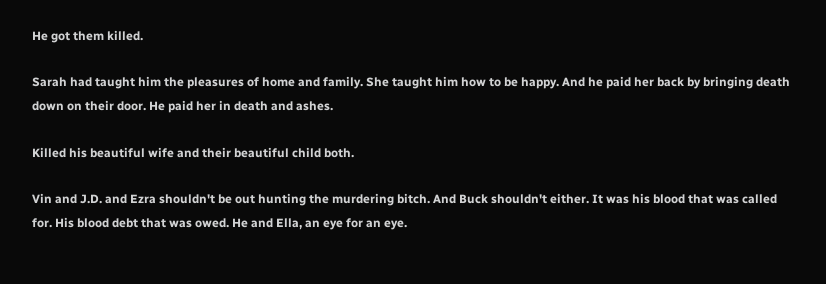He got them killed.

Sarah had taught him the pleasures of home and family. She taught him how to be happy. And he paid her back by bringing death down on their door. He paid her in death and ashes.

Killed his beautiful wife and their beautiful child both.

Vin and J.D. and Ezra shouldn't be out hunting the murdering bitch. And Buck shouldn't either. It was his blood that was called for. His blood debt that was owed. He and Ella, an eye for an eye.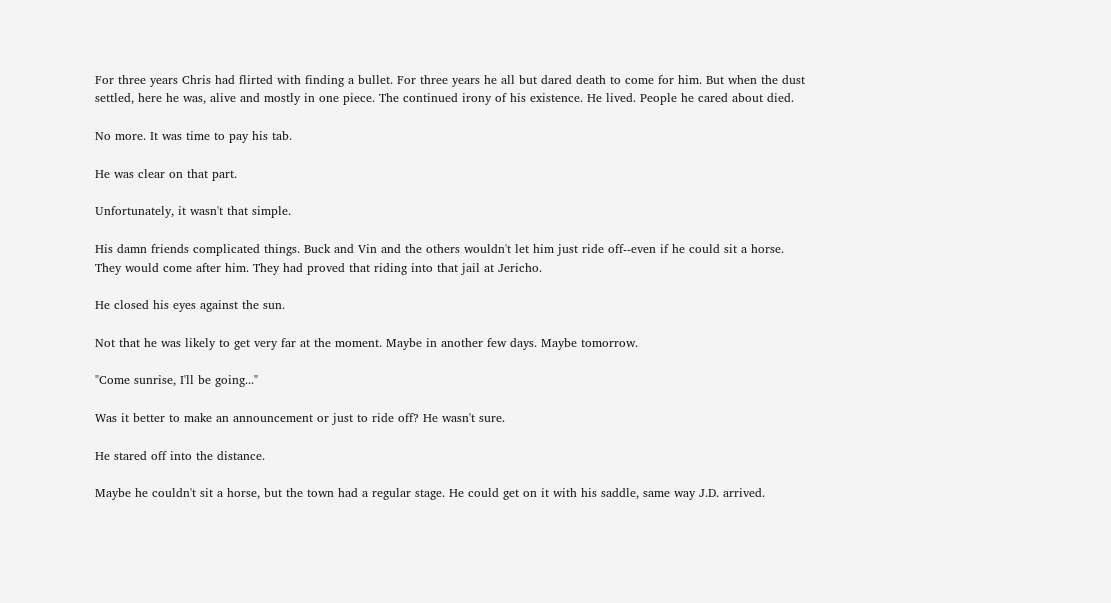For three years Chris had flirted with finding a bullet. For three years he all but dared death to come for him. But when the dust settled, here he was, alive and mostly in one piece. The continued irony of his existence. He lived. People he cared about died.

No more. It was time to pay his tab.

He was clear on that part.

Unfortunately, it wasn't that simple.

His damn friends complicated things. Buck and Vin and the others wouldn't let him just ride off--even if he could sit a horse. They would come after him. They had proved that riding into that jail at Jericho.

He closed his eyes against the sun.

Not that he was likely to get very far at the moment. Maybe in another few days. Maybe tomorrow.

"Come sunrise, I'll be going..."

Was it better to make an announcement or just to ride off? He wasn't sure.

He stared off into the distance.

Maybe he couldn't sit a horse, but the town had a regular stage. He could get on it with his saddle, same way J.D. arrived.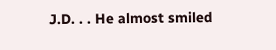J.D. . . He almost smiled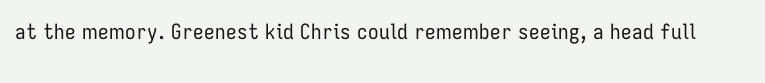at the memory. Greenest kid Chris could remember seeing, a head full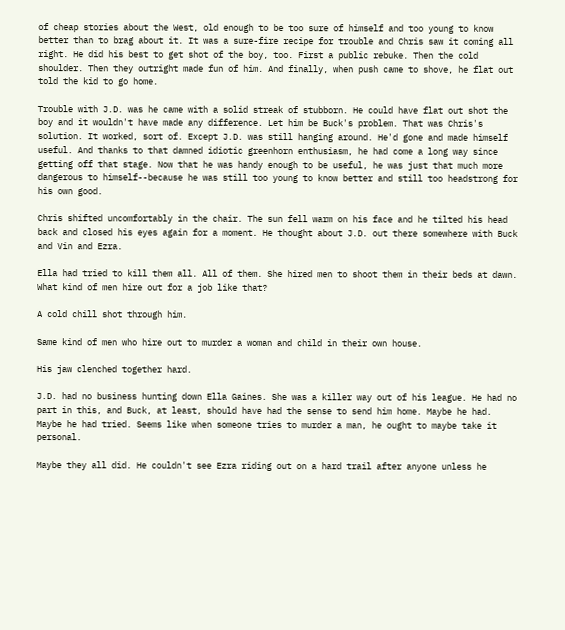of cheap stories about the West, old enough to be too sure of himself and too young to know better than to brag about it. It was a sure-fire recipe for trouble and Chris saw it coming all right. He did his best to get shot of the boy, too. First a public rebuke. Then the cold shoulder. Then they outright made fun of him. And finally, when push came to shove, he flat out told the kid to go home.

Trouble with J.D. was he came with a solid streak of stubborn. He could have flat out shot the boy and it wouldn't have made any difference. Let him be Buck's problem. That was Chris's solution. It worked, sort of. Except J.D. was still hanging around. He'd gone and made himself useful. And thanks to that damned idiotic greenhorn enthusiasm, he had come a long way since getting off that stage. Now that he was handy enough to be useful, he was just that much more dangerous to himself--because he was still too young to know better and still too headstrong for his own good.

Chris shifted uncomfortably in the chair. The sun fell warm on his face and he tilted his head back and closed his eyes again for a moment. He thought about J.D. out there somewhere with Buck and Vin and Ezra.

Ella had tried to kill them all. All of them. She hired men to shoot them in their beds at dawn. What kind of men hire out for a job like that?

A cold chill shot through him.

Same kind of men who hire out to murder a woman and child in their own house.

His jaw clenched together hard.

J.D. had no business hunting down Ella Gaines. She was a killer way out of his league. He had no part in this, and Buck, at least, should have had the sense to send him home. Maybe he had. Maybe he had tried. Seems like when someone tries to murder a man, he ought to maybe take it personal.

Maybe they all did. He couldn't see Ezra riding out on a hard trail after anyone unless he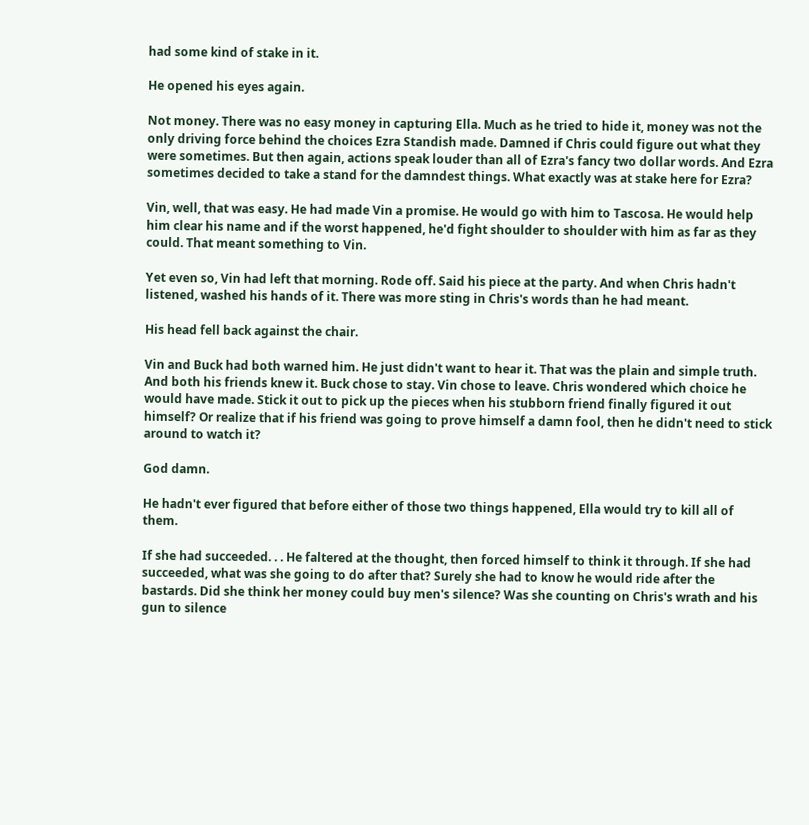had some kind of stake in it.

He opened his eyes again.

Not money. There was no easy money in capturing Ella. Much as he tried to hide it, money was not the only driving force behind the choices Ezra Standish made. Damned if Chris could figure out what they were sometimes. But then again, actions speak louder than all of Ezra's fancy two dollar words. And Ezra sometimes decided to take a stand for the damndest things. What exactly was at stake here for Ezra?

Vin, well, that was easy. He had made Vin a promise. He would go with him to Tascosa. He would help him clear his name and if the worst happened, he'd fight shoulder to shoulder with him as far as they could. That meant something to Vin.

Yet even so, Vin had left that morning. Rode off. Said his piece at the party. And when Chris hadn't listened, washed his hands of it. There was more sting in Chris's words than he had meant.

His head fell back against the chair.

Vin and Buck had both warned him. He just didn't want to hear it. That was the plain and simple truth. And both his friends knew it. Buck chose to stay. Vin chose to leave. Chris wondered which choice he would have made. Stick it out to pick up the pieces when his stubborn friend finally figured it out himself? Or realize that if his friend was going to prove himself a damn fool, then he didn't need to stick around to watch it?

God damn.

He hadn't ever figured that before either of those two things happened, Ella would try to kill all of them.

If she had succeeded. . . He faltered at the thought, then forced himself to think it through. If she had succeeded, what was she going to do after that? Surely she had to know he would ride after the bastards. Did she think her money could buy men's silence? Was she counting on Chris's wrath and his gun to silence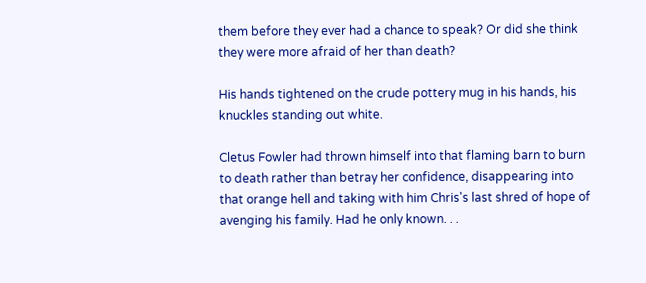them before they ever had a chance to speak? Or did she think they were more afraid of her than death?

His hands tightened on the crude pottery mug in his hands, his knuckles standing out white.

Cletus Fowler had thrown himself into that flaming barn to burn to death rather than betray her confidence, disappearing into that orange hell and taking with him Chris's last shred of hope of avenging his family. Had he only known. . .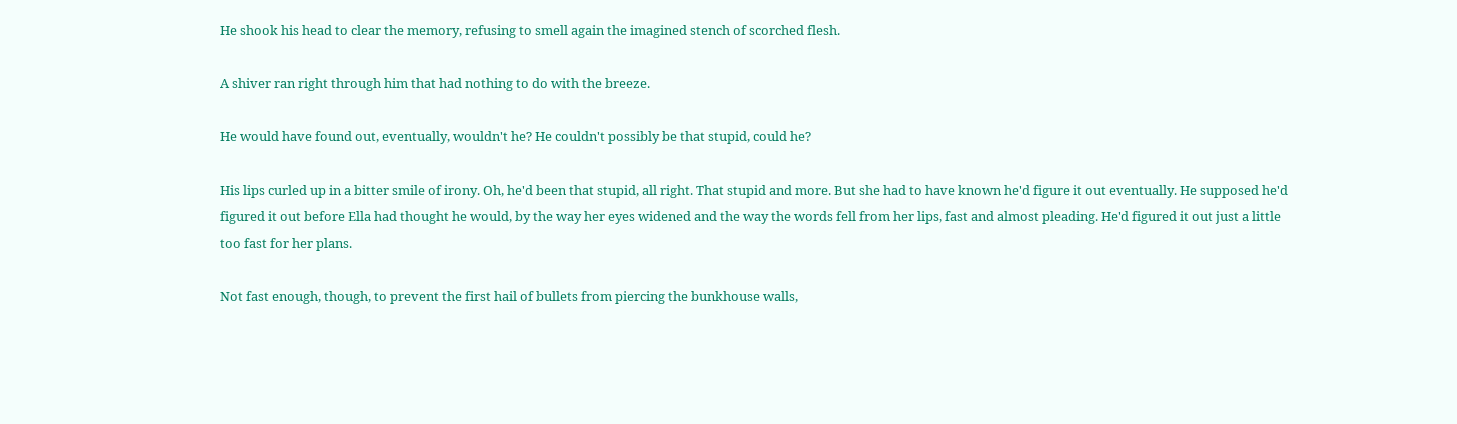He shook his head to clear the memory, refusing to smell again the imagined stench of scorched flesh.

A shiver ran right through him that had nothing to do with the breeze.

He would have found out, eventually, wouldn't he? He couldn't possibly be that stupid, could he?

His lips curled up in a bitter smile of irony. Oh, he'd been that stupid, all right. That stupid and more. But she had to have known he'd figure it out eventually. He supposed he'd figured it out before Ella had thought he would, by the way her eyes widened and the way the words fell from her lips, fast and almost pleading. He'd figured it out just a little too fast for her plans.

Not fast enough, though, to prevent the first hail of bullets from piercing the bunkhouse walls,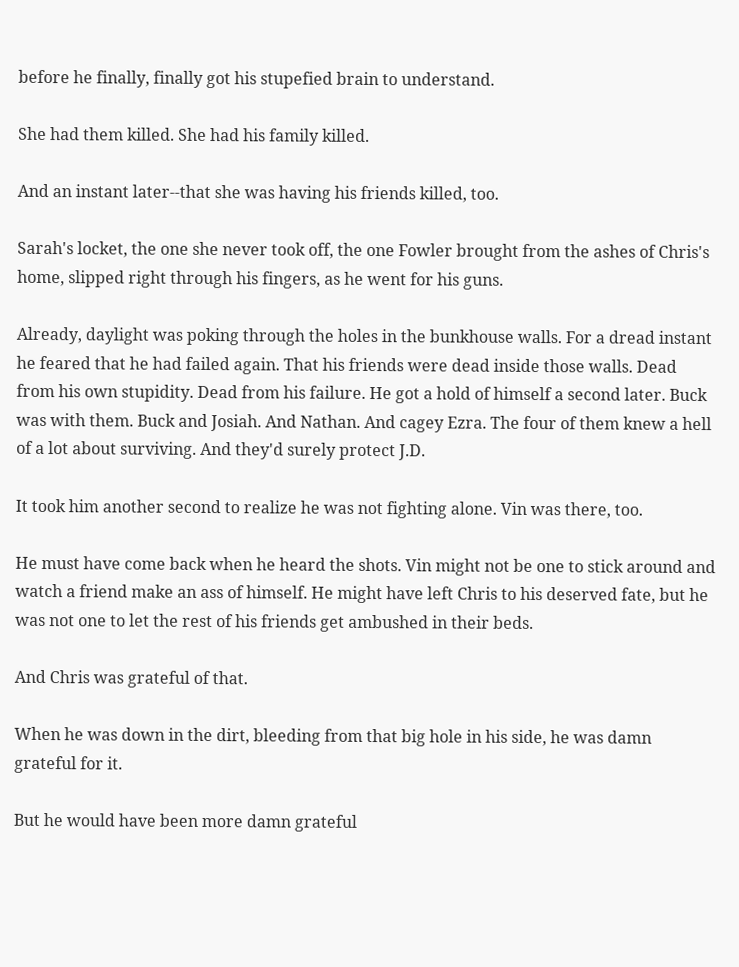before he finally, finally got his stupefied brain to understand.

She had them killed. She had his family killed.

And an instant later--that she was having his friends killed, too.

Sarah's locket, the one she never took off, the one Fowler brought from the ashes of Chris's home, slipped right through his fingers, as he went for his guns.

Already, daylight was poking through the holes in the bunkhouse walls. For a dread instant he feared that he had failed again. That his friends were dead inside those walls. Dead from his own stupidity. Dead from his failure. He got a hold of himself a second later. Buck was with them. Buck and Josiah. And Nathan. And cagey Ezra. The four of them knew a hell of a lot about surviving. And they'd surely protect J.D.

It took him another second to realize he was not fighting alone. Vin was there, too.

He must have come back when he heard the shots. Vin might not be one to stick around and watch a friend make an ass of himself. He might have left Chris to his deserved fate, but he was not one to let the rest of his friends get ambushed in their beds.

And Chris was grateful of that.

When he was down in the dirt, bleeding from that big hole in his side, he was damn grateful for it.

But he would have been more damn grateful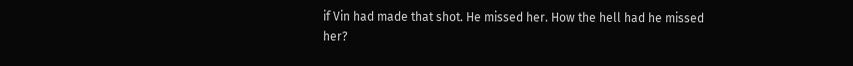if Vin had made that shot. He missed her. How the hell had he missed her?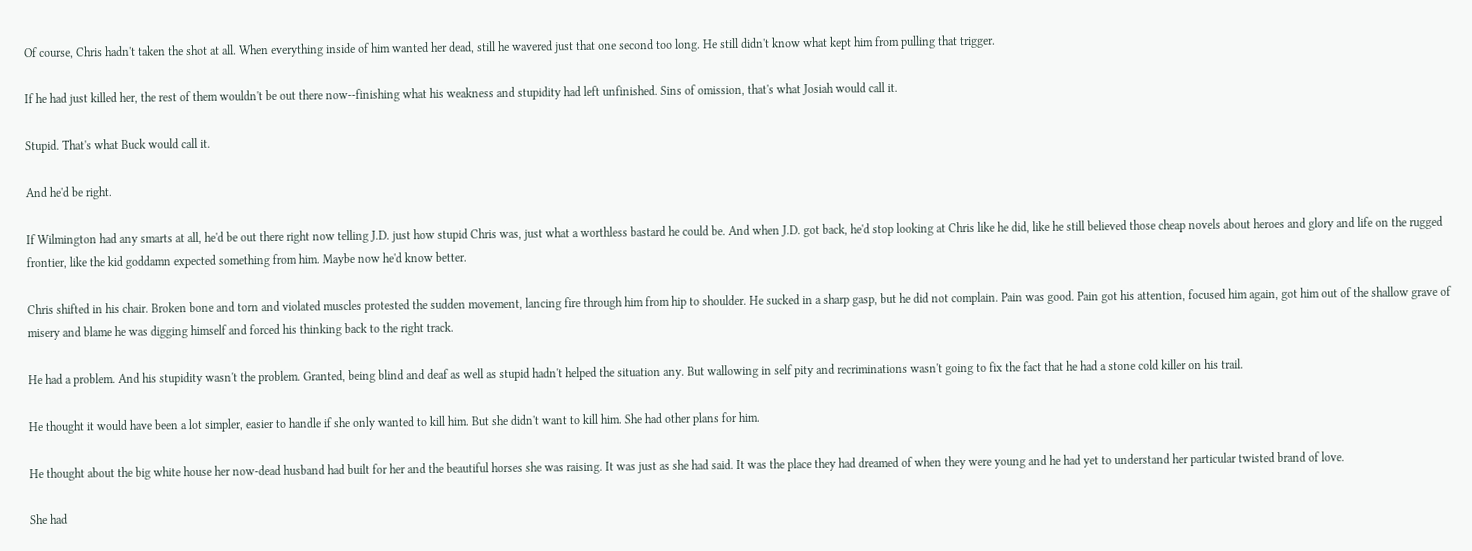Of course, Chris hadn't taken the shot at all. When everything inside of him wanted her dead, still he wavered just that one second too long. He still didn't know what kept him from pulling that trigger.

If he had just killed her, the rest of them wouldn't be out there now--finishing what his weakness and stupidity had left unfinished. Sins of omission, that's what Josiah would call it.

Stupid. That's what Buck would call it.

And he'd be right.

If Wilmington had any smarts at all, he'd be out there right now telling J.D. just how stupid Chris was, just what a worthless bastard he could be. And when J.D. got back, he'd stop looking at Chris like he did, like he still believed those cheap novels about heroes and glory and life on the rugged frontier, like the kid goddamn expected something from him. Maybe now he'd know better.

Chris shifted in his chair. Broken bone and torn and violated muscles protested the sudden movement, lancing fire through him from hip to shoulder. He sucked in a sharp gasp, but he did not complain. Pain was good. Pain got his attention, focused him again, got him out of the shallow grave of misery and blame he was digging himself and forced his thinking back to the right track.

He had a problem. And his stupidity wasn't the problem. Granted, being blind and deaf as well as stupid hadn't helped the situation any. But wallowing in self pity and recriminations wasn't going to fix the fact that he had a stone cold killer on his trail.

He thought it would have been a lot simpler, easier to handle if she only wanted to kill him. But she didn't want to kill him. She had other plans for him.

He thought about the big white house her now-dead husband had built for her and the beautiful horses she was raising. It was just as she had said. It was the place they had dreamed of when they were young and he had yet to understand her particular twisted brand of love.

She had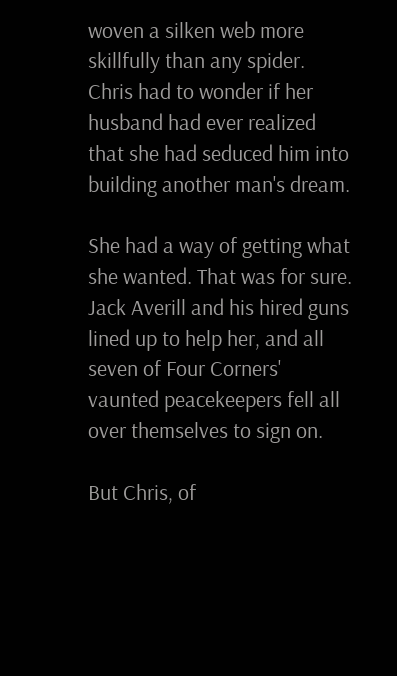woven a silken web more skillfully than any spider. Chris had to wonder if her husband had ever realized that she had seduced him into building another man's dream.

She had a way of getting what she wanted. That was for sure. Jack Averill and his hired guns lined up to help her, and all seven of Four Corners' vaunted peacekeepers fell all over themselves to sign on.

But Chris, of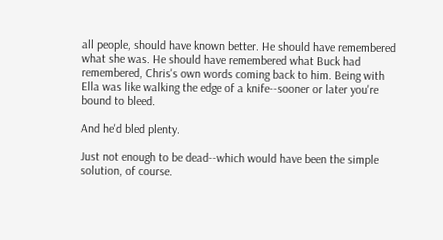all people, should have known better. He should have remembered what she was. He should have remembered what Buck had remembered, Chris's own words coming back to him. Being with Ella was like walking the edge of a knife--sooner or later you're bound to bleed.

And he'd bled plenty.

Just not enough to be dead--which would have been the simple solution, of course.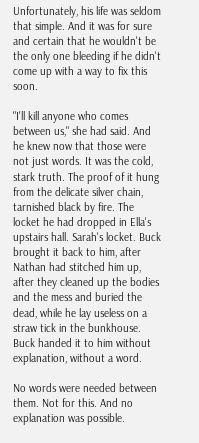Unfortunately, his life was seldom that simple. And it was for sure and certain that he wouldn't be the only one bleeding if he didn't come up with a way to fix this soon.

"I'll kill anyone who comes between us," she had said. And he knew now that those were not just words. It was the cold, stark truth. The proof of it hung from the delicate silver chain, tarnished black by fire. The locket he had dropped in Ella's upstairs hall. Sarah's locket. Buck brought it back to him, after Nathan had stitched him up, after they cleaned up the bodies and the mess and buried the dead, while he lay useless on a straw tick in the bunkhouse. Buck handed it to him without explanation, without a word.

No words were needed between them. Not for this. And no explanation was possible.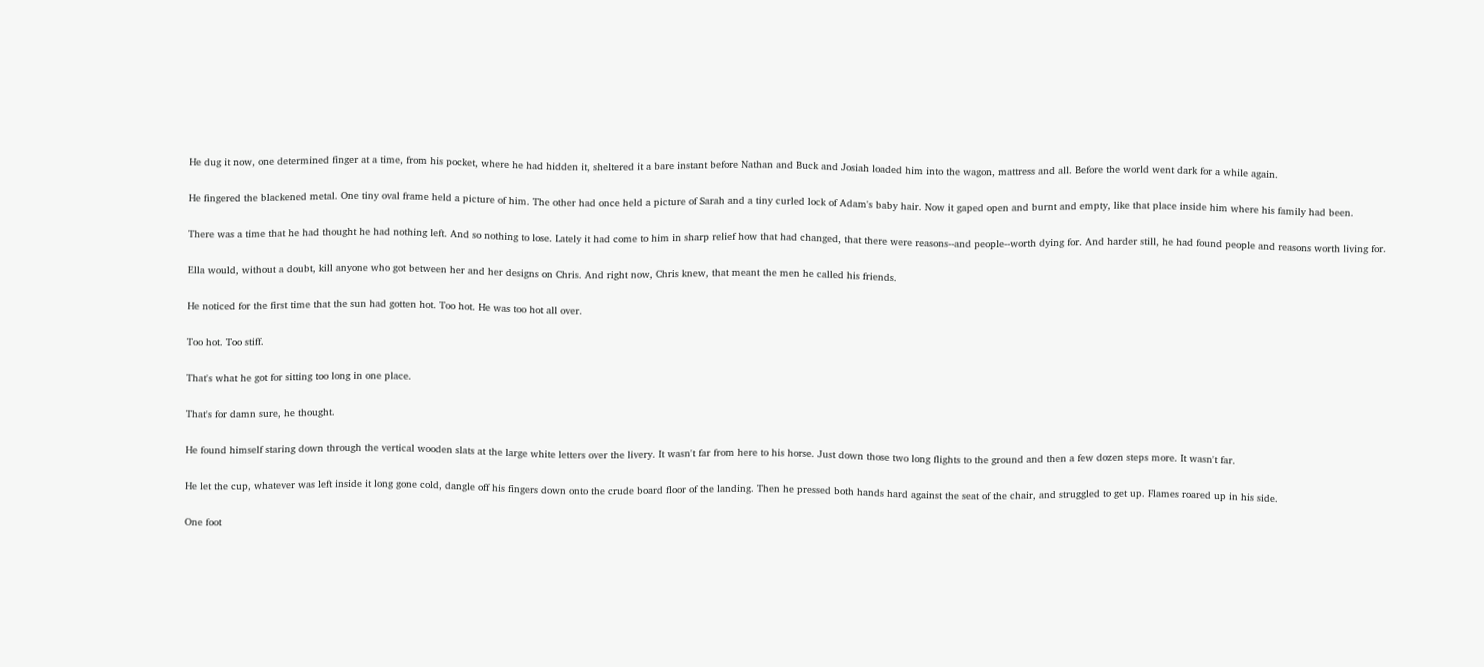He dug it now, one determined finger at a time, from his pocket, where he had hidden it, sheltered it a bare instant before Nathan and Buck and Josiah loaded him into the wagon, mattress and all. Before the world went dark for a while again.

He fingered the blackened metal. One tiny oval frame held a picture of him. The other had once held a picture of Sarah and a tiny curled lock of Adam's baby hair. Now it gaped open and burnt and empty, like that place inside him where his family had been.

There was a time that he had thought he had nothing left. And so nothing to lose. Lately it had come to him in sharp relief how that had changed, that there were reasons--and people--worth dying for. And harder still, he had found people and reasons worth living for.

Ella would, without a doubt, kill anyone who got between her and her designs on Chris. And right now, Chris knew, that meant the men he called his friends.

He noticed for the first time that the sun had gotten hot. Too hot. He was too hot all over.

Too hot. Too stiff.

That's what he got for sitting too long in one place.

That's for damn sure, he thought.

He found himself staring down through the vertical wooden slats at the large white letters over the livery. It wasn't far from here to his horse. Just down those two long flights to the ground and then a few dozen steps more. It wasn't far.

He let the cup, whatever was left inside it long gone cold, dangle off his fingers down onto the crude board floor of the landing. Then he pressed both hands hard against the seat of the chair, and struggled to get up. Flames roared up in his side.

One foot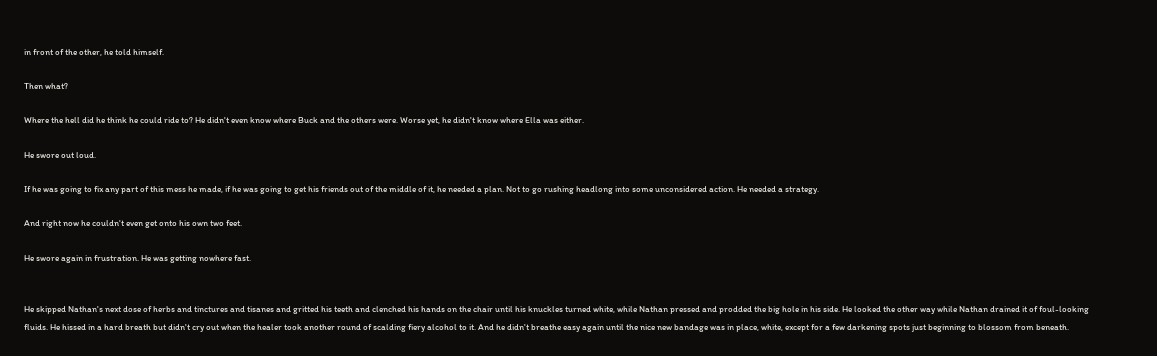in front of the other, he told himself.

Then what?

Where the hell did he think he could ride to? He didn't even know where Buck and the others were. Worse yet, he didn't know where Ella was either.

He swore out loud.

If he was going to fix any part of this mess he made, if he was going to get his friends out of the middle of it, he needed a plan. Not to go rushing headlong into some unconsidered action. He needed a strategy.

And right now he couldn't even get onto his own two feet.

He swore again in frustration. He was getting nowhere fast.


He skipped Nathan's next dose of herbs and tinctures and tisanes and gritted his teeth and clenched his hands on the chair until his knuckles turned white, while Nathan pressed and prodded the big hole in his side. He looked the other way while Nathan drained it of foul-looking fluids. He hissed in a hard breath but didn't cry out when the healer took another round of scalding fiery alcohol to it. And he didn't breathe easy again until the nice new bandage was in place, white, except for a few darkening spots just beginning to blossom from beneath.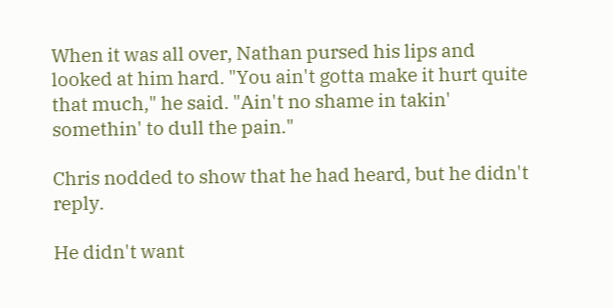When it was all over, Nathan pursed his lips and looked at him hard. "You ain't gotta make it hurt quite that much," he said. "Ain't no shame in takin' somethin' to dull the pain."

Chris nodded to show that he had heard, but he didn't reply.

He didn't want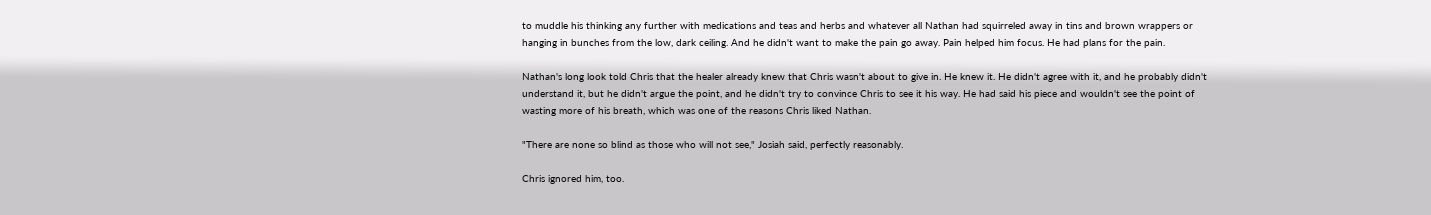to muddle his thinking any further with medications and teas and herbs and whatever all Nathan had squirreled away in tins and brown wrappers or hanging in bunches from the low, dark ceiling. And he didn't want to make the pain go away. Pain helped him focus. He had plans for the pain.

Nathan's long look told Chris that the healer already knew that Chris wasn't about to give in. He knew it. He didn't agree with it, and he probably didn't understand it, but he didn't argue the point, and he didn't try to convince Chris to see it his way. He had said his piece and wouldn't see the point of wasting more of his breath, which was one of the reasons Chris liked Nathan.

"There are none so blind as those who will not see," Josiah said, perfectly reasonably.

Chris ignored him, too.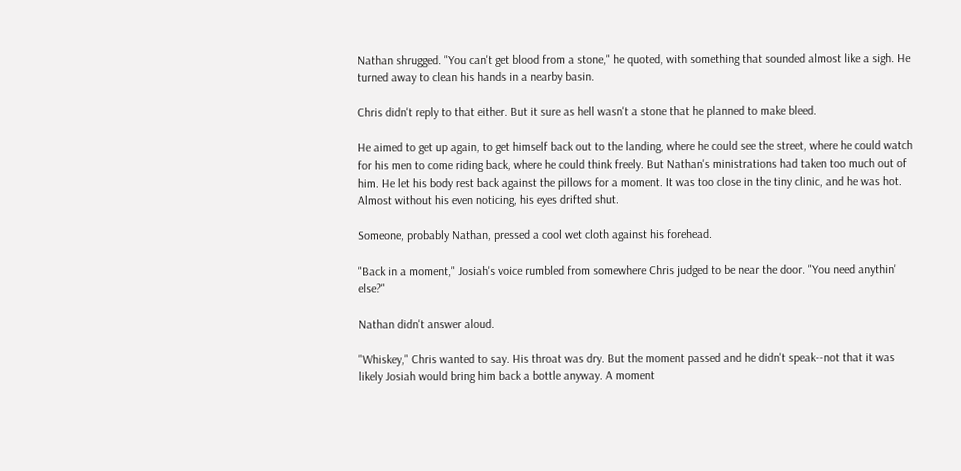Nathan shrugged. "You can't get blood from a stone," he quoted, with something that sounded almost like a sigh. He turned away to clean his hands in a nearby basin.

Chris didn't reply to that either. But it sure as hell wasn't a stone that he planned to make bleed.

He aimed to get up again, to get himself back out to the landing, where he could see the street, where he could watch for his men to come riding back, where he could think freely. But Nathan's ministrations had taken too much out of him. He let his body rest back against the pillows for a moment. It was too close in the tiny clinic, and he was hot. Almost without his even noticing, his eyes drifted shut.

Someone, probably Nathan, pressed a cool wet cloth against his forehead.

"Back in a moment," Josiah's voice rumbled from somewhere Chris judged to be near the door. "You need anythin' else?"

Nathan didn't answer aloud.

"Whiskey," Chris wanted to say. His throat was dry. But the moment passed and he didn't speak--not that it was likely Josiah would bring him back a bottle anyway. A moment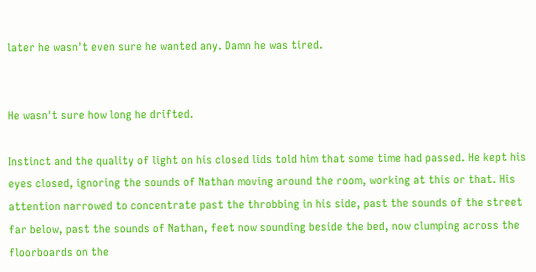later he wasn't even sure he wanted any. Damn he was tired.


He wasn't sure how long he drifted.

Instinct and the quality of light on his closed lids told him that some time had passed. He kept his eyes closed, ignoring the sounds of Nathan moving around the room, working at this or that. His attention narrowed to concentrate past the throbbing in his side, past the sounds of the street far below, past the sounds of Nathan, feet now sounding beside the bed, now clumping across the floorboards on the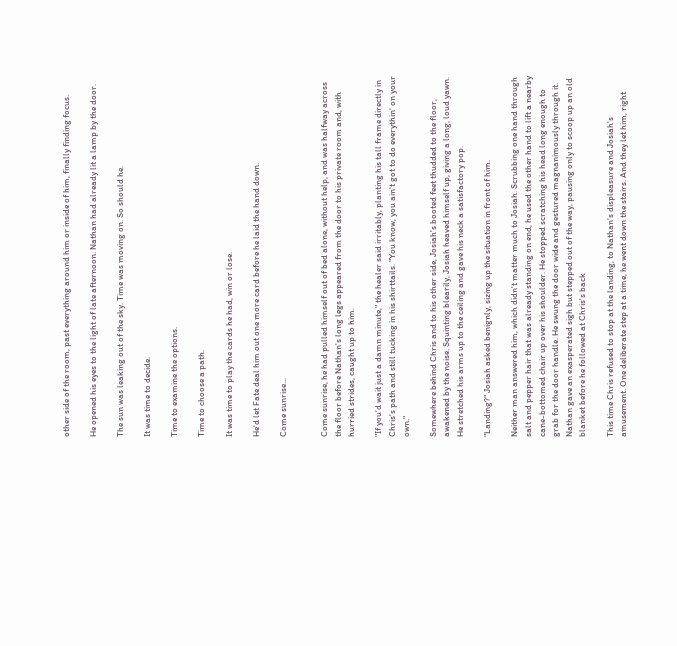other side of the room, past everything around him or inside of him, finally finding focus.

He opened his eyes to the light of late afternoon. Nathan had already lit a lamp by the door.

The sun was leaking out of the sky. Time was moving on. So should he.

It was time to decide.

Time to examine the options.

Time to choose a path.

It was time to play the cards he had, win or lose.

He'd let Fate deal him out one more card before he laid the hand down.

Come sunrise...


Come sunrise, he had pulled himself out of bed alone, without help, and was halfway across the floor before Nathan's long legs appeared from the door to his private room and, with hurried strides, caught up to him.

"If you'd wait just a damn minute," the healer said irritably, planting his tall frame directly in Chris's path and still tucking in his shirttails. "You know, you ain't got to do everythin' on your own."

Somewhere behind Chris and to his other side, Josiah's booted feet thudded to the floor, awakened by the noise. Squinting blearily, Josiah heaved himself up, giving a long, loud yawn. He stretched his arms up to the ceiling and gave his neck a satisfactory pop.

"Landing?" Josiah asked benignly, sizing up the situation in front of him.

Neither man answered him, which didn't matter much to Josiah. Scrubbing one hand through salt and pepper hair that was already standing on end, he used the other hand to lift a nearby cane-bottomed chair up over his shoulder. He stopped scratching his head long enough to grab for the door handle. He swung the door wide and gestured magnanimously through it. Nathan gave an exasperated sigh but stepped out of the way, pausing only to scoop up an old blanket before he followed at Chris's back

This time Chris refused to stop at the landing, to Nathan's displeasure and Josiah's amusement. One deliberate step at a time, he went down the stairs. And they let him, right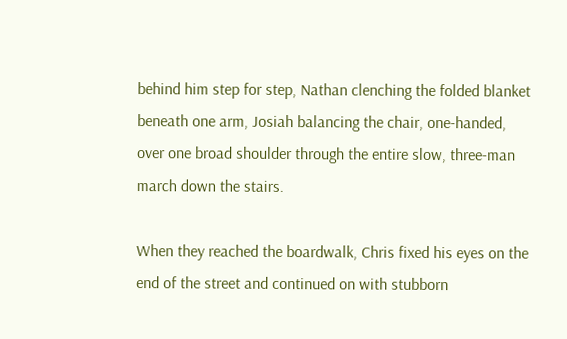behind him step for step, Nathan clenching the folded blanket beneath one arm, Josiah balancing the chair, one-handed, over one broad shoulder through the entire slow, three-man march down the stairs.

When they reached the boardwalk, Chris fixed his eyes on the end of the street and continued on with stubborn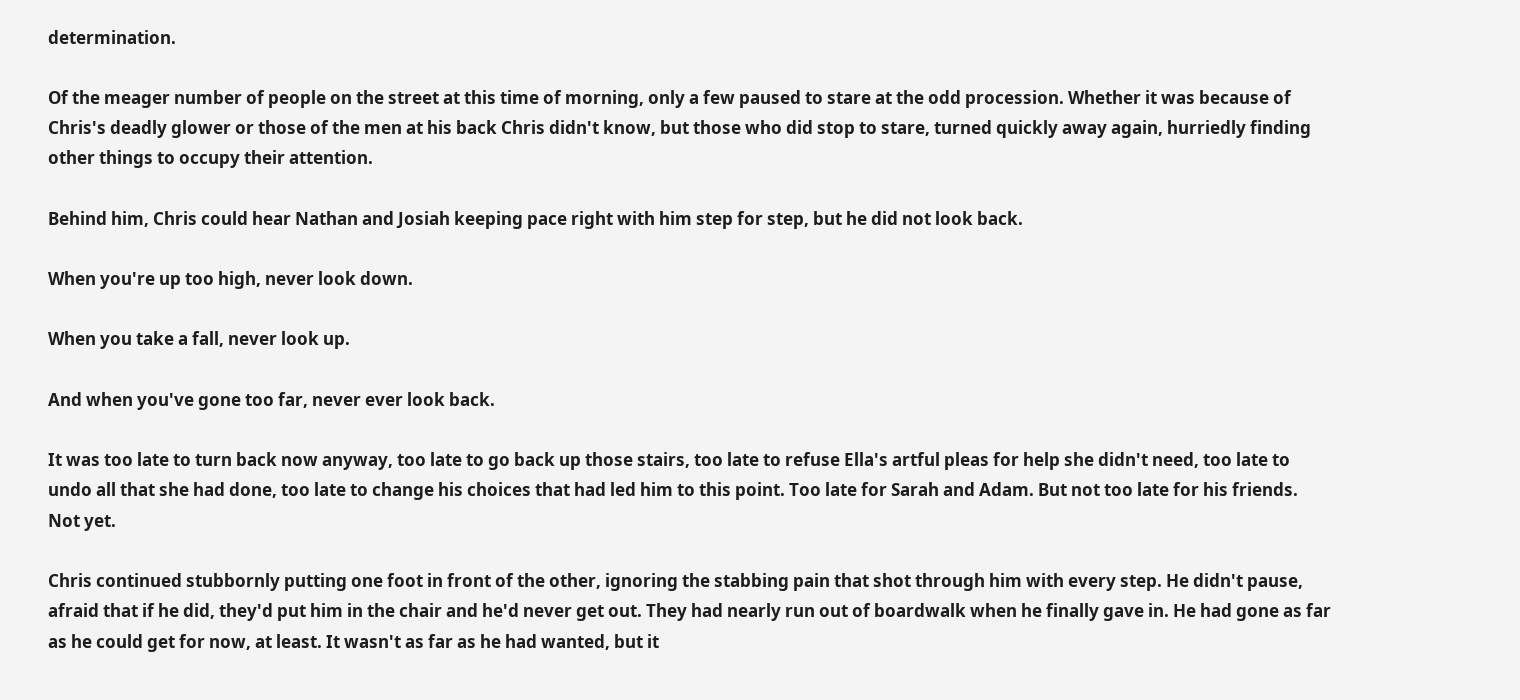determination.

Of the meager number of people on the street at this time of morning, only a few paused to stare at the odd procession. Whether it was because of Chris's deadly glower or those of the men at his back Chris didn't know, but those who did stop to stare, turned quickly away again, hurriedly finding other things to occupy their attention.

Behind him, Chris could hear Nathan and Josiah keeping pace right with him step for step, but he did not look back.

When you're up too high, never look down.

When you take a fall, never look up.

And when you've gone too far, never ever look back.

It was too late to turn back now anyway, too late to go back up those stairs, too late to refuse Ella's artful pleas for help she didn't need, too late to undo all that she had done, too late to change his choices that had led him to this point. Too late for Sarah and Adam. But not too late for his friends. Not yet.

Chris continued stubbornly putting one foot in front of the other, ignoring the stabbing pain that shot through him with every step. He didn't pause, afraid that if he did, they'd put him in the chair and he'd never get out. They had nearly run out of boardwalk when he finally gave in. He had gone as far as he could get for now, at least. It wasn't as far as he had wanted, but it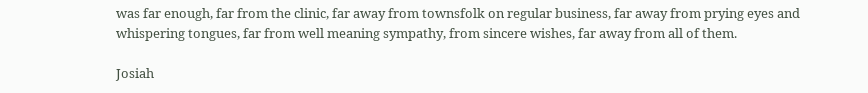was far enough, far from the clinic, far away from townsfolk on regular business, far away from prying eyes and whispering tongues, far from well meaning sympathy, from sincere wishes, far away from all of them.

Josiah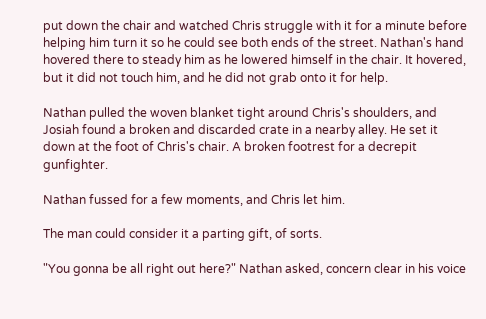put down the chair and watched Chris struggle with it for a minute before helping him turn it so he could see both ends of the street. Nathan's hand hovered there to steady him as he lowered himself in the chair. It hovered, but it did not touch him, and he did not grab onto it for help.

Nathan pulled the woven blanket tight around Chris's shoulders, and Josiah found a broken and discarded crate in a nearby alley. He set it down at the foot of Chris's chair. A broken footrest for a decrepit gunfighter.

Nathan fussed for a few moments, and Chris let him.

The man could consider it a parting gift, of sorts.

"You gonna be all right out here?" Nathan asked, concern clear in his voice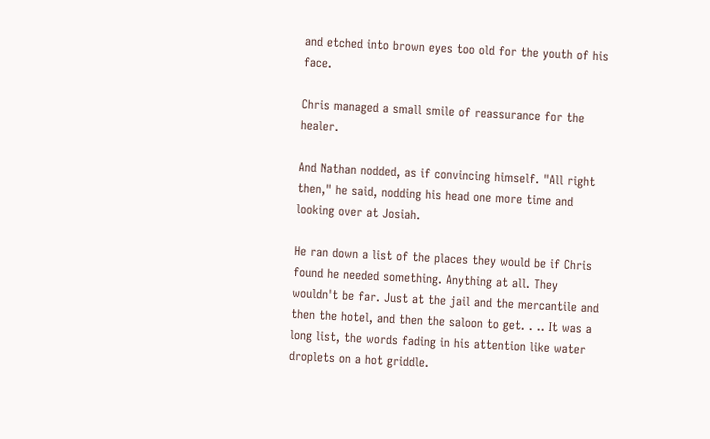and etched into brown eyes too old for the youth of his face.

Chris managed a small smile of reassurance for the healer.

And Nathan nodded, as if convincing himself. "All right then," he said, nodding his head one more time and looking over at Josiah.

He ran down a list of the places they would be if Chris found he needed something. Anything at all. They wouldn't be far. Just at the jail and the mercantile and then the hotel, and then the saloon to get. . .. It was a long list, the words fading in his attention like water droplets on a hot griddle.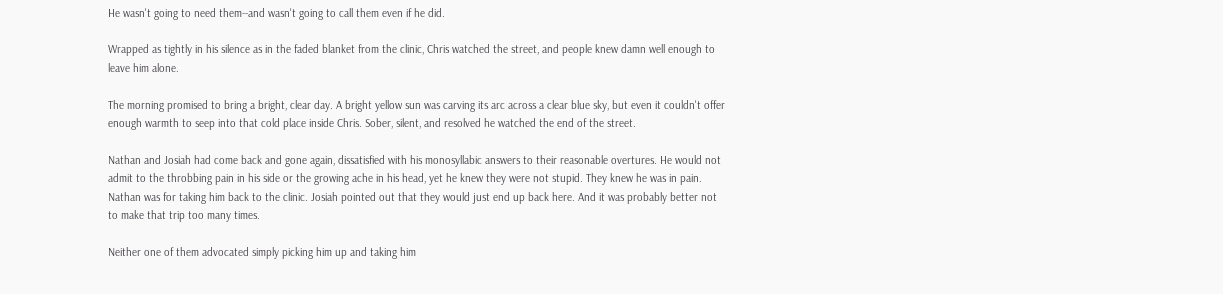He wasn't going to need them--and wasn't going to call them even if he did.

Wrapped as tightly in his silence as in the faded blanket from the clinic, Chris watched the street, and people knew damn well enough to leave him alone.

The morning promised to bring a bright, clear day. A bright yellow sun was carving its arc across a clear blue sky, but even it couldn't offer enough warmth to seep into that cold place inside Chris. Sober, silent, and resolved he watched the end of the street.

Nathan and Josiah had come back and gone again, dissatisfied with his monosyllabic answers to their reasonable overtures. He would not admit to the throbbing pain in his side or the growing ache in his head, yet he knew they were not stupid. They knew he was in pain. Nathan was for taking him back to the clinic. Josiah pointed out that they would just end up back here. And it was probably better not to make that trip too many times.

Neither one of them advocated simply picking him up and taking him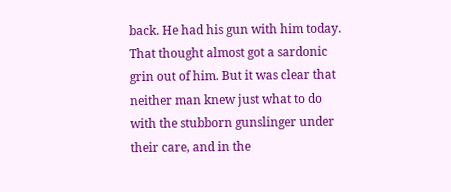back. He had his gun with him today. That thought almost got a sardonic grin out of him. But it was clear that neither man knew just what to do with the stubborn gunslinger under their care, and in the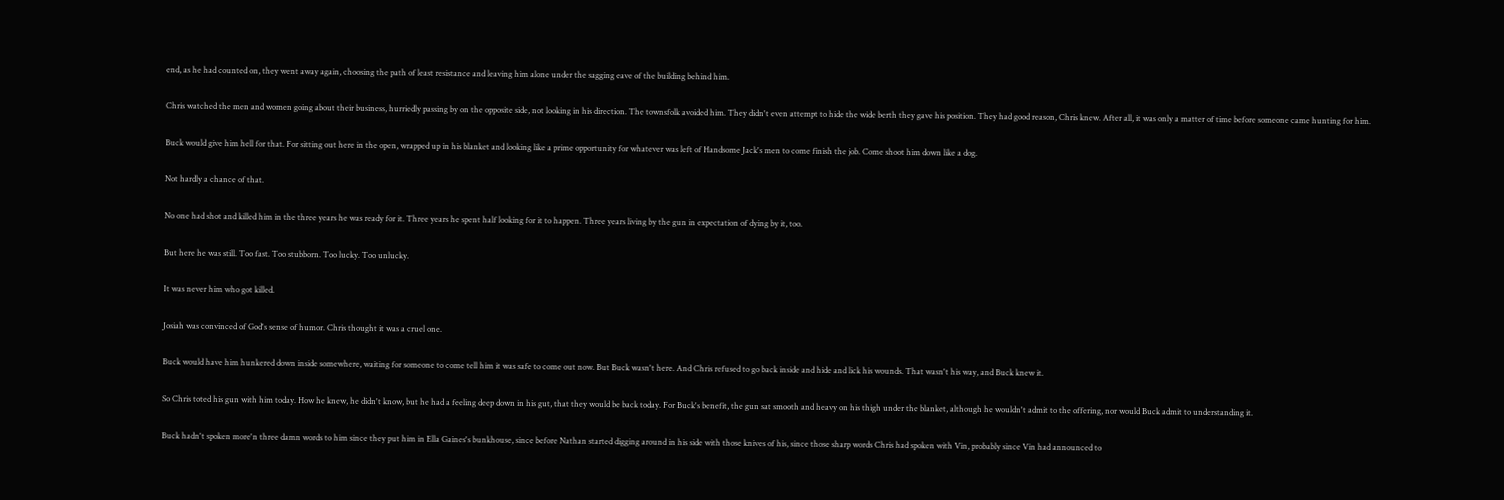end, as he had counted on, they went away again, choosing the path of least resistance and leaving him alone under the sagging eave of the building behind him.

Chris watched the men and women going about their business, hurriedly passing by on the opposite side, not looking in his direction. The townsfolk avoided him. They didn't even attempt to hide the wide berth they gave his position. They had good reason, Chris knew. After all, it was only a matter of time before someone came hunting for him.

Buck would give him hell for that. For sitting out here in the open, wrapped up in his blanket and looking like a prime opportunity for whatever was left of Handsome Jack's men to come finish the job. Come shoot him down like a dog.

Not hardly a chance of that.

No one had shot and killed him in the three years he was ready for it. Three years he spent half looking for it to happen. Three years living by the gun in expectation of dying by it, too.

But here he was still. Too fast. Too stubborn. Too lucky. Too unlucky.

It was never him who got killed.

Josiah was convinced of God's sense of humor. Chris thought it was a cruel one.

Buck would have him hunkered down inside somewhere, waiting for someone to come tell him it was safe to come out now. But Buck wasn't here. And Chris refused to go back inside and hide and lick his wounds. That wasn't his way, and Buck knew it.

So Chris toted his gun with him today. How he knew, he didn't know, but he had a feeling deep down in his gut, that they would be back today. For Buck's benefit, the gun sat smooth and heavy on his thigh under the blanket, although he wouldn't admit to the offering, nor would Buck admit to understanding it.

Buck hadn't spoken more'n three damn words to him since they put him in Ella Gaines's bunkhouse, since before Nathan started digging around in his side with those knives of his, since those sharp words Chris had spoken with Vin, probably since Vin had announced to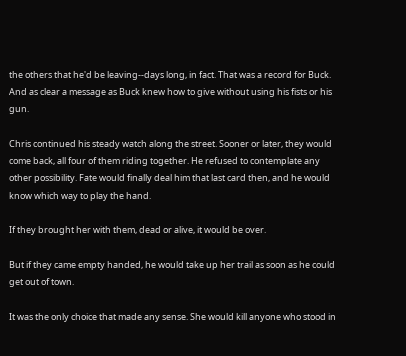the others that he'd be leaving--days long, in fact. That was a record for Buck. And as clear a message as Buck knew how to give without using his fists or his gun.

Chris continued his steady watch along the street. Sooner or later, they would come back, all four of them riding together. He refused to contemplate any other possibility. Fate would finally deal him that last card then, and he would know which way to play the hand.

If they brought her with them, dead or alive, it would be over.

But if they came empty handed, he would take up her trail as soon as he could get out of town.

It was the only choice that made any sense. She would kill anyone who stood in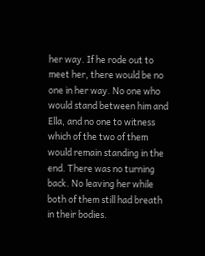her way. If he rode out to meet her, there would be no one in her way. No one who would stand between him and Ella, and no one to witness which of the two of them would remain standing in the end. There was no turning back. No leaving her while both of them still had breath in their bodies.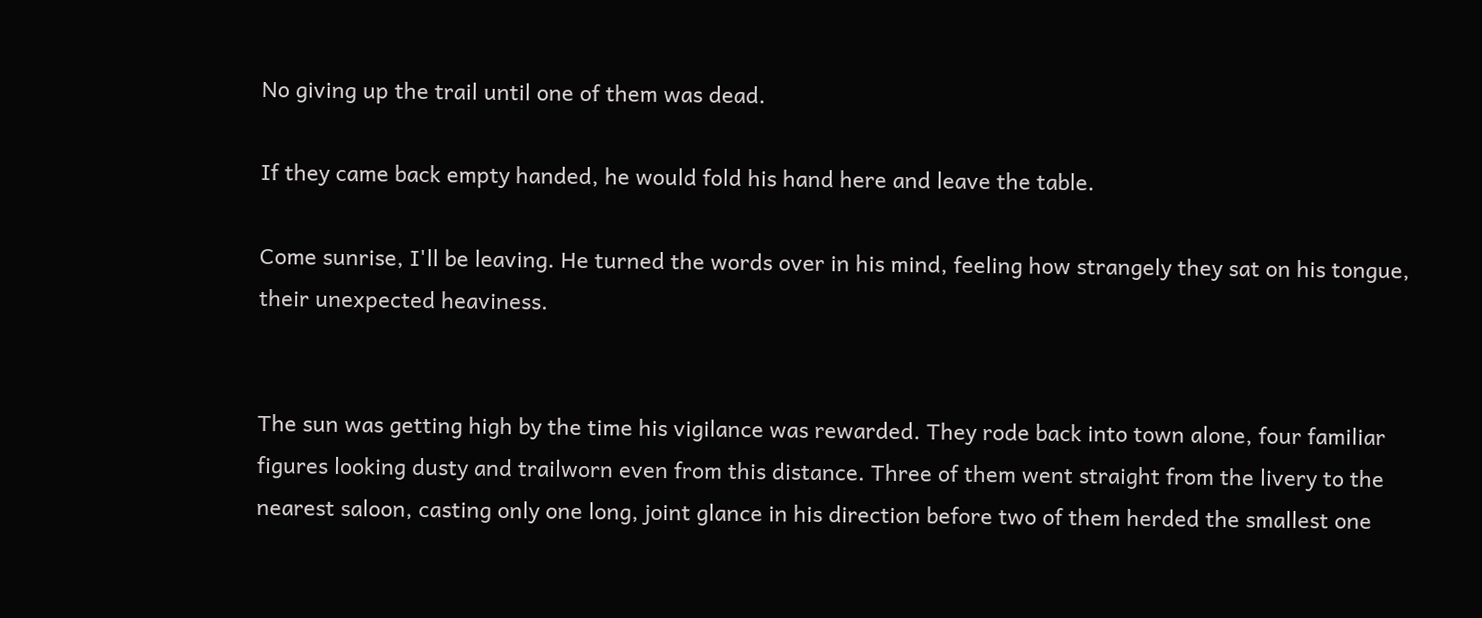No giving up the trail until one of them was dead.

If they came back empty handed, he would fold his hand here and leave the table.

Come sunrise, I'll be leaving. He turned the words over in his mind, feeling how strangely they sat on his tongue, their unexpected heaviness.


The sun was getting high by the time his vigilance was rewarded. They rode back into town alone, four familiar figures looking dusty and trailworn even from this distance. Three of them went straight from the livery to the nearest saloon, casting only one long, joint glance in his direction before two of them herded the smallest one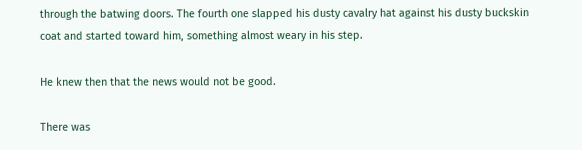through the batwing doors. The fourth one slapped his dusty cavalry hat against his dusty buckskin coat and started toward him, something almost weary in his step.

He knew then that the news would not be good.

There was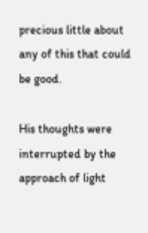precious little about any of this that could be good.

His thoughts were interrupted by the approach of light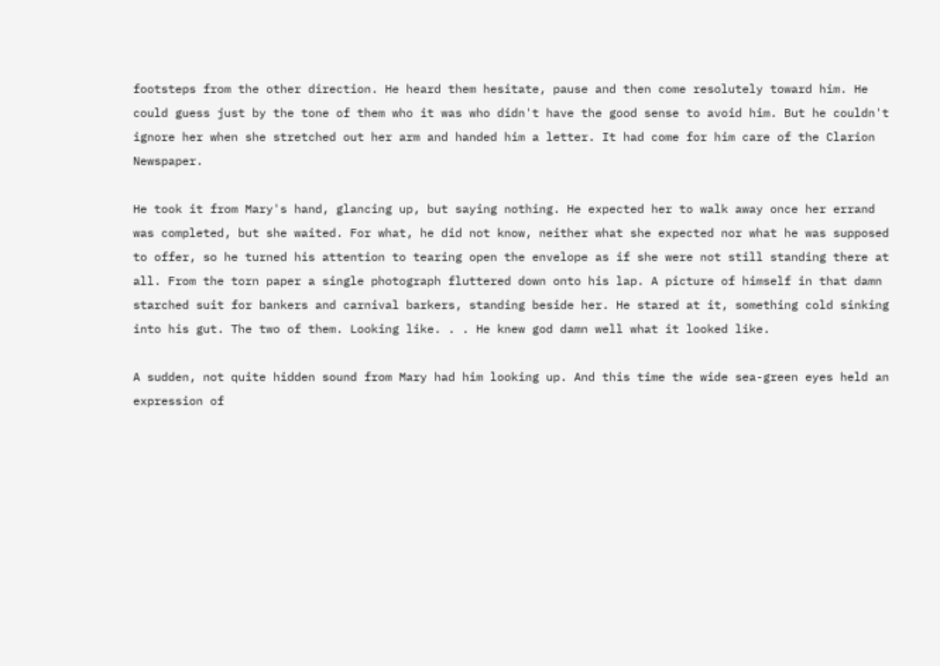footsteps from the other direction. He heard them hesitate, pause and then come resolutely toward him. He could guess just by the tone of them who it was who didn't have the good sense to avoid him. But he couldn't ignore her when she stretched out her arm and handed him a letter. It had come for him care of the Clarion Newspaper.

He took it from Mary's hand, glancing up, but saying nothing. He expected her to walk away once her errand was completed, but she waited. For what, he did not know, neither what she expected nor what he was supposed to offer, so he turned his attention to tearing open the envelope as if she were not still standing there at all. From the torn paper a single photograph fluttered down onto his lap. A picture of himself in that damn starched suit for bankers and carnival barkers, standing beside her. He stared at it, something cold sinking into his gut. The two of them. Looking like. . . He knew god damn well what it looked like.

A sudden, not quite hidden sound from Mary had him looking up. And this time the wide sea-green eyes held an expression of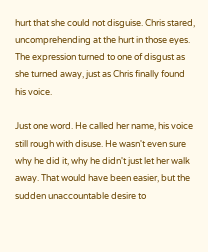hurt that she could not disguise. Chris stared, uncomprehending at the hurt in those eyes. The expression turned to one of disgust as she turned away, just as Chris finally found his voice.

Just one word. He called her name, his voice still rough with disuse. He wasn't even sure why he did it, why he didn't just let her walk away. That would have been easier, but the sudden unaccountable desire to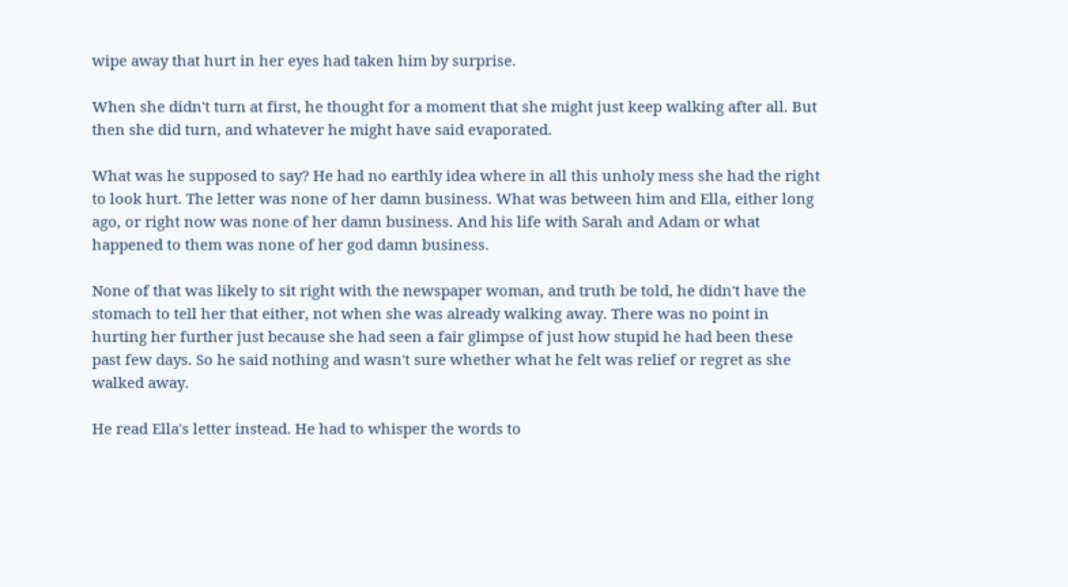wipe away that hurt in her eyes had taken him by surprise.

When she didn't turn at first, he thought for a moment that she might just keep walking after all. But then she did turn, and whatever he might have said evaporated.

What was he supposed to say? He had no earthly idea where in all this unholy mess she had the right to look hurt. The letter was none of her damn business. What was between him and Ella, either long ago, or right now was none of her damn business. And his life with Sarah and Adam or what happened to them was none of her god damn business.

None of that was likely to sit right with the newspaper woman, and truth be told, he didn't have the stomach to tell her that either, not when she was already walking away. There was no point in hurting her further just because she had seen a fair glimpse of just how stupid he had been these past few days. So he said nothing and wasn't sure whether what he felt was relief or regret as she walked away.

He read Ella's letter instead. He had to whisper the words to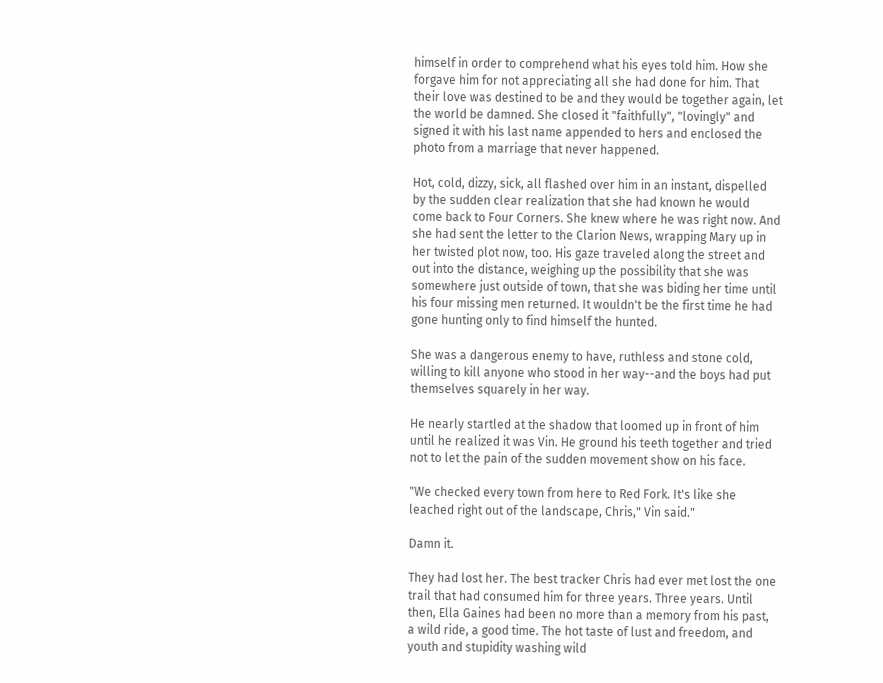himself in order to comprehend what his eyes told him. How she forgave him for not appreciating all she had done for him. That their love was destined to be and they would be together again, let the world be damned. She closed it "faithfully", "lovingly" and signed it with his last name appended to hers and enclosed the photo from a marriage that never happened.

Hot, cold, dizzy, sick, all flashed over him in an instant, dispelled by the sudden clear realization that she had known he would come back to Four Corners. She knew where he was right now. And she had sent the letter to the Clarion News, wrapping Mary up in her twisted plot now, too. His gaze traveled along the street and out into the distance, weighing up the possibility that she was somewhere just outside of town, that she was biding her time until his four missing men returned. It wouldn't be the first time he had gone hunting only to find himself the hunted.

She was a dangerous enemy to have, ruthless and stone cold, willing to kill anyone who stood in her way--and the boys had put themselves squarely in her way.

He nearly startled at the shadow that loomed up in front of him until he realized it was Vin. He ground his teeth together and tried not to let the pain of the sudden movement show on his face.

"We checked every town from here to Red Fork. It's like she leached right out of the landscape, Chris," Vin said."

Damn it.

They had lost her. The best tracker Chris had ever met lost the one trail that had consumed him for three years. Three years. Until then, Ella Gaines had been no more than a memory from his past, a wild ride, a good time. The hot taste of lust and freedom, and youth and stupidity washing wild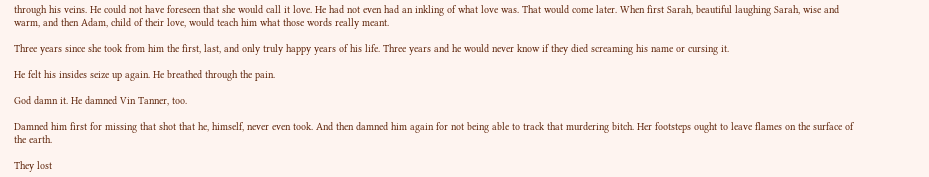through his veins. He could not have foreseen that she would call it love. He had not even had an inkling of what love was. That would come later. When first Sarah, beautiful laughing Sarah, wise and warm, and then Adam, child of their love, would teach him what those words really meant.

Three years since she took from him the first, last, and only truly happy years of his life. Three years and he would never know if they died screaming his name or cursing it.

He felt his insides seize up again. He breathed through the pain.

God damn it. He damned Vin Tanner, too.

Damned him first for missing that shot that he, himself, never even took. And then damned him again for not being able to track that murdering bitch. Her footsteps ought to leave flames on the surface of the earth.

They lost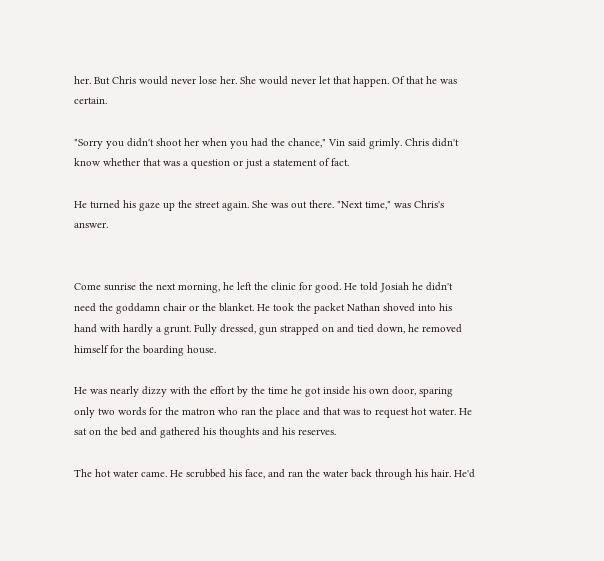her. But Chris would never lose her. She would never let that happen. Of that he was certain.

"Sorry you didn't shoot her when you had the chance," Vin said grimly. Chris didn't know whether that was a question or just a statement of fact.

He turned his gaze up the street again. She was out there. "Next time," was Chris's answer.


Come sunrise the next morning, he left the clinic for good. He told Josiah he didn't need the goddamn chair or the blanket. He took the packet Nathan shoved into his hand with hardly a grunt. Fully dressed, gun strapped on and tied down, he removed himself for the boarding house.

He was nearly dizzy with the effort by the time he got inside his own door, sparing only two words for the matron who ran the place and that was to request hot water. He sat on the bed and gathered his thoughts and his reserves.

The hot water came. He scrubbed his face, and ran the water back through his hair. He'd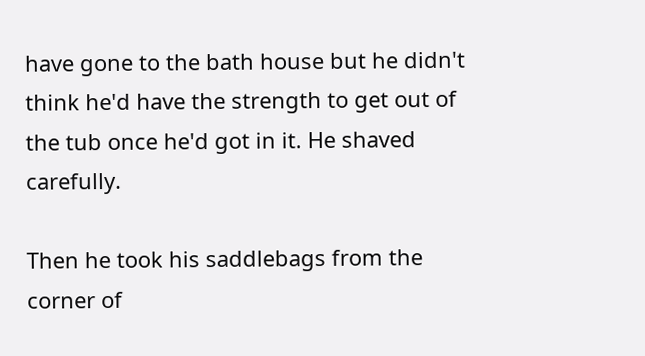have gone to the bath house but he didn't think he'd have the strength to get out of the tub once he'd got in it. He shaved carefully.

Then he took his saddlebags from the corner of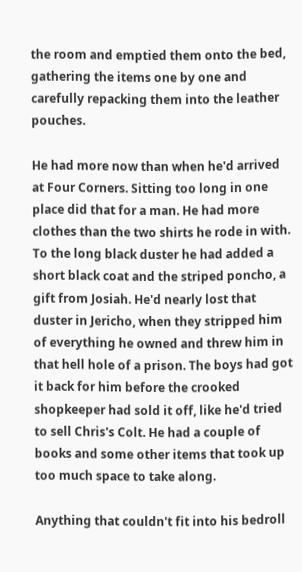the room and emptied them onto the bed, gathering the items one by one and carefully repacking them into the leather pouches.

He had more now than when he'd arrived at Four Corners. Sitting too long in one place did that for a man. He had more clothes than the two shirts he rode in with. To the long black duster he had added a short black coat and the striped poncho, a gift from Josiah. He'd nearly lost that duster in Jericho, when they stripped him of everything he owned and threw him in that hell hole of a prison. The boys had got it back for him before the crooked shopkeeper had sold it off, like he'd tried to sell Chris's Colt. He had a couple of books and some other items that took up too much space to take along.

Anything that couldn't fit into his bedroll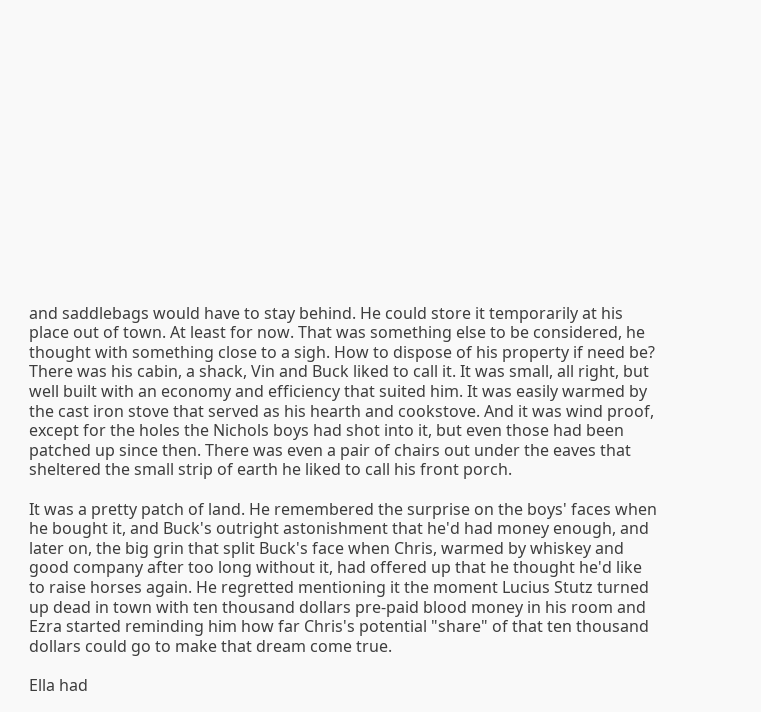and saddlebags would have to stay behind. He could store it temporarily at his place out of town. At least for now. That was something else to be considered, he thought with something close to a sigh. How to dispose of his property if need be? There was his cabin, a shack, Vin and Buck liked to call it. It was small, all right, but well built with an economy and efficiency that suited him. It was easily warmed by the cast iron stove that served as his hearth and cookstove. And it was wind proof, except for the holes the Nichols boys had shot into it, but even those had been patched up since then. There was even a pair of chairs out under the eaves that sheltered the small strip of earth he liked to call his front porch.

It was a pretty patch of land. He remembered the surprise on the boys' faces when he bought it, and Buck's outright astonishment that he'd had money enough, and later on, the big grin that split Buck's face when Chris, warmed by whiskey and good company after too long without it, had offered up that he thought he'd like to raise horses again. He regretted mentioning it the moment Lucius Stutz turned up dead in town with ten thousand dollars pre-paid blood money in his room and Ezra started reminding him how far Chris's potential "share" of that ten thousand dollars could go to make that dream come true.

Ella had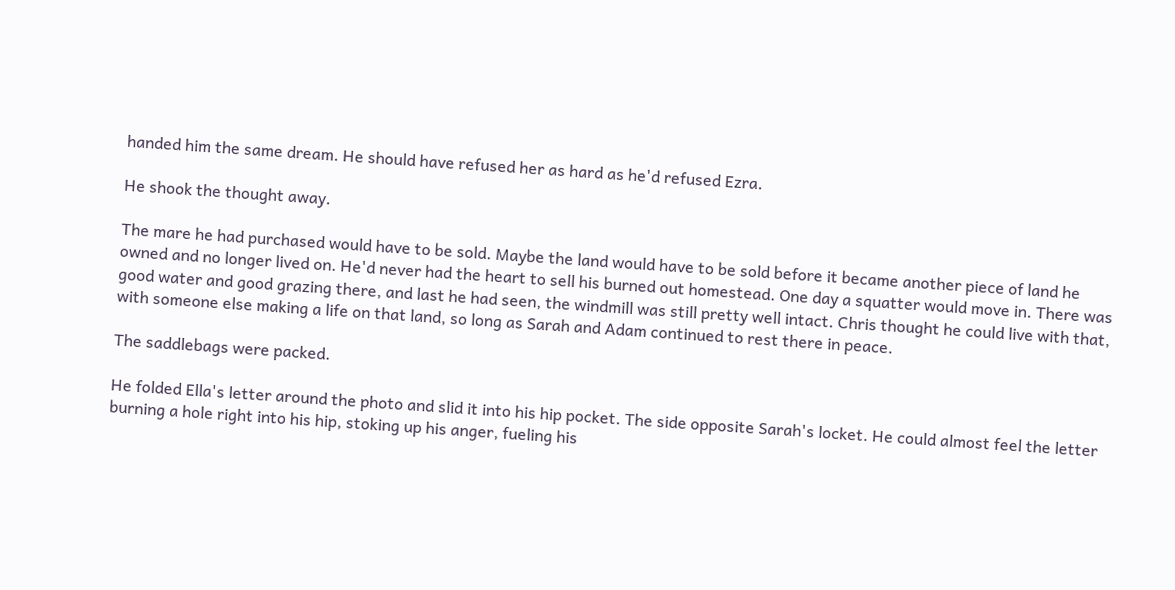handed him the same dream. He should have refused her as hard as he'd refused Ezra.

He shook the thought away.

The mare he had purchased would have to be sold. Maybe the land would have to be sold before it became another piece of land he owned and no longer lived on. He'd never had the heart to sell his burned out homestead. One day a squatter would move in. There was good water and good grazing there, and last he had seen, the windmill was still pretty well intact. Chris thought he could live with that, with someone else making a life on that land, so long as Sarah and Adam continued to rest there in peace.

The saddlebags were packed.

He folded Ella's letter around the photo and slid it into his hip pocket. The side opposite Sarah's locket. He could almost feel the letter burning a hole right into his hip, stoking up his anger, fueling his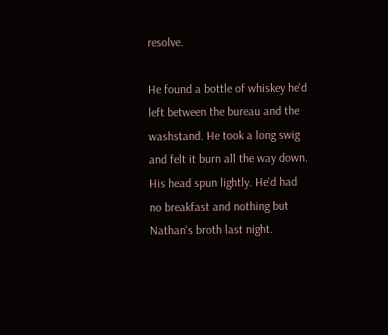resolve.

He found a bottle of whiskey he'd left between the bureau and the washstand. He took a long swig and felt it burn all the way down. His head spun lightly. He'd had no breakfast and nothing but Nathan's broth last night.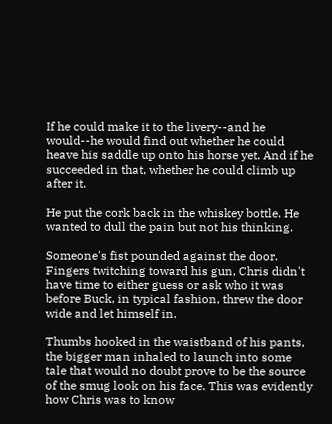If he could make it to the livery--and he would--he would find out whether he could heave his saddle up onto his horse yet. And if he succeeded in that, whether he could climb up after it.

He put the cork back in the whiskey bottle. He wanted to dull the pain but not his thinking.

Someone's fist pounded against the door. Fingers twitching toward his gun, Chris didn't have time to either guess or ask who it was before Buck, in typical fashion, threw the door wide and let himself in.

Thumbs hooked in the waistband of his pants, the bigger man inhaled to launch into some tale that would no doubt prove to be the source of the smug look on his face. This was evidently how Chris was to know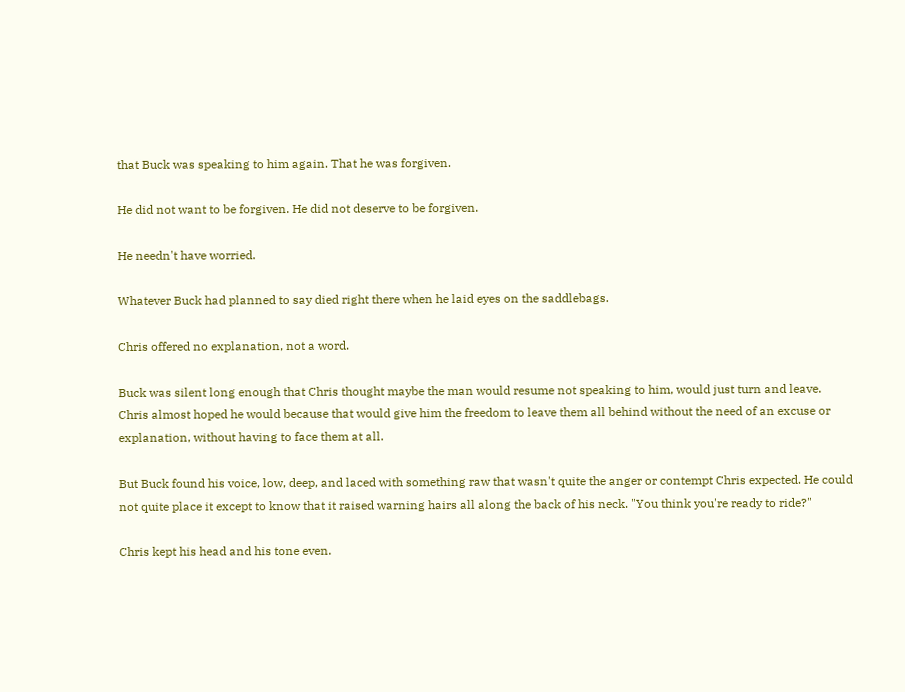that Buck was speaking to him again. That he was forgiven.

He did not want to be forgiven. He did not deserve to be forgiven.

He needn't have worried.

Whatever Buck had planned to say died right there when he laid eyes on the saddlebags.

Chris offered no explanation, not a word.

Buck was silent long enough that Chris thought maybe the man would resume not speaking to him, would just turn and leave. Chris almost hoped he would because that would give him the freedom to leave them all behind without the need of an excuse or explanation, without having to face them at all.

But Buck found his voice, low, deep, and laced with something raw that wasn't quite the anger or contempt Chris expected. He could not quite place it except to know that it raised warning hairs all along the back of his neck. "You think you're ready to ride?"

Chris kept his head and his tone even.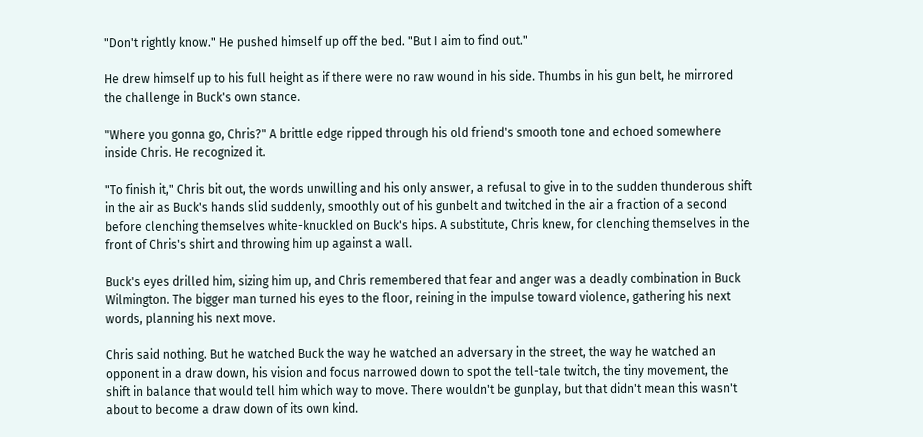"Don't rightly know." He pushed himself up off the bed. "But I aim to find out."

He drew himself up to his full height as if there were no raw wound in his side. Thumbs in his gun belt, he mirrored the challenge in Buck's own stance.

"Where you gonna go, Chris?" A brittle edge ripped through his old friend's smooth tone and echoed somewhere inside Chris. He recognized it.

"To finish it," Chris bit out, the words unwilling and his only answer, a refusal to give in to the sudden thunderous shift in the air as Buck's hands slid suddenly, smoothly out of his gunbelt and twitched in the air a fraction of a second before clenching themselves white-knuckled on Buck's hips. A substitute, Chris knew, for clenching themselves in the front of Chris's shirt and throwing him up against a wall.

Buck's eyes drilled him, sizing him up, and Chris remembered that fear and anger was a deadly combination in Buck Wilmington. The bigger man turned his eyes to the floor, reining in the impulse toward violence, gathering his next words, planning his next move.

Chris said nothing. But he watched Buck the way he watched an adversary in the street, the way he watched an opponent in a draw down, his vision and focus narrowed down to spot the tell-tale twitch, the tiny movement, the shift in balance that would tell him which way to move. There wouldn't be gunplay, but that didn't mean this wasn't about to become a draw down of its own kind.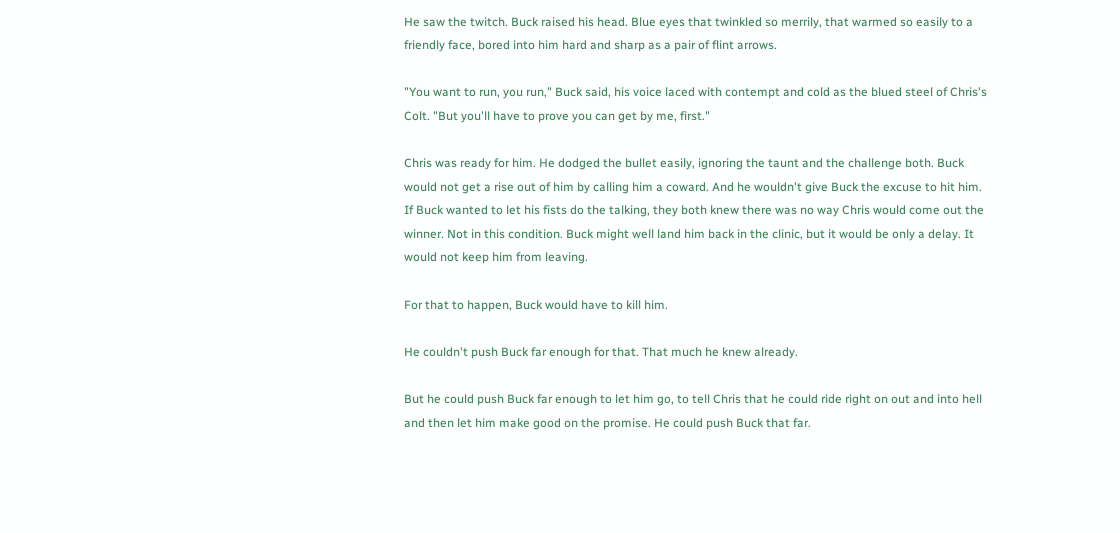He saw the twitch. Buck raised his head. Blue eyes that twinkled so merrily, that warmed so easily to a friendly face, bored into him hard and sharp as a pair of flint arrows.

"You want to run, you run," Buck said, his voice laced with contempt and cold as the blued steel of Chris's Colt. "But you'll have to prove you can get by me, first."

Chris was ready for him. He dodged the bullet easily, ignoring the taunt and the challenge both. Buck would not get a rise out of him by calling him a coward. And he wouldn't give Buck the excuse to hit him. If Buck wanted to let his fists do the talking, they both knew there was no way Chris would come out the winner. Not in this condition. Buck might well land him back in the clinic, but it would be only a delay. It would not keep him from leaving.

For that to happen, Buck would have to kill him.

He couldn't push Buck far enough for that. That much he knew already.

But he could push Buck far enough to let him go, to tell Chris that he could ride right on out and into hell and then let him make good on the promise. He could push Buck that far.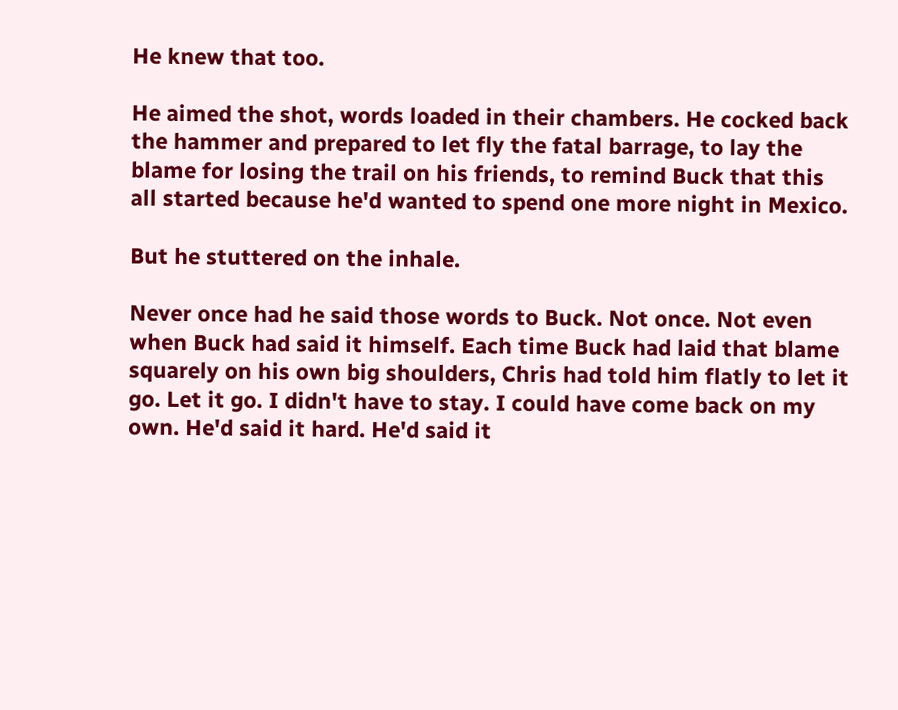He knew that too.

He aimed the shot, words loaded in their chambers. He cocked back the hammer and prepared to let fly the fatal barrage, to lay the blame for losing the trail on his friends, to remind Buck that this all started because he'd wanted to spend one more night in Mexico.

But he stuttered on the inhale.

Never once had he said those words to Buck. Not once. Not even when Buck had said it himself. Each time Buck had laid that blame squarely on his own big shoulders, Chris had told him flatly to let it go. Let it go. I didn't have to stay. I could have come back on my own. He'd said it hard. He'd said it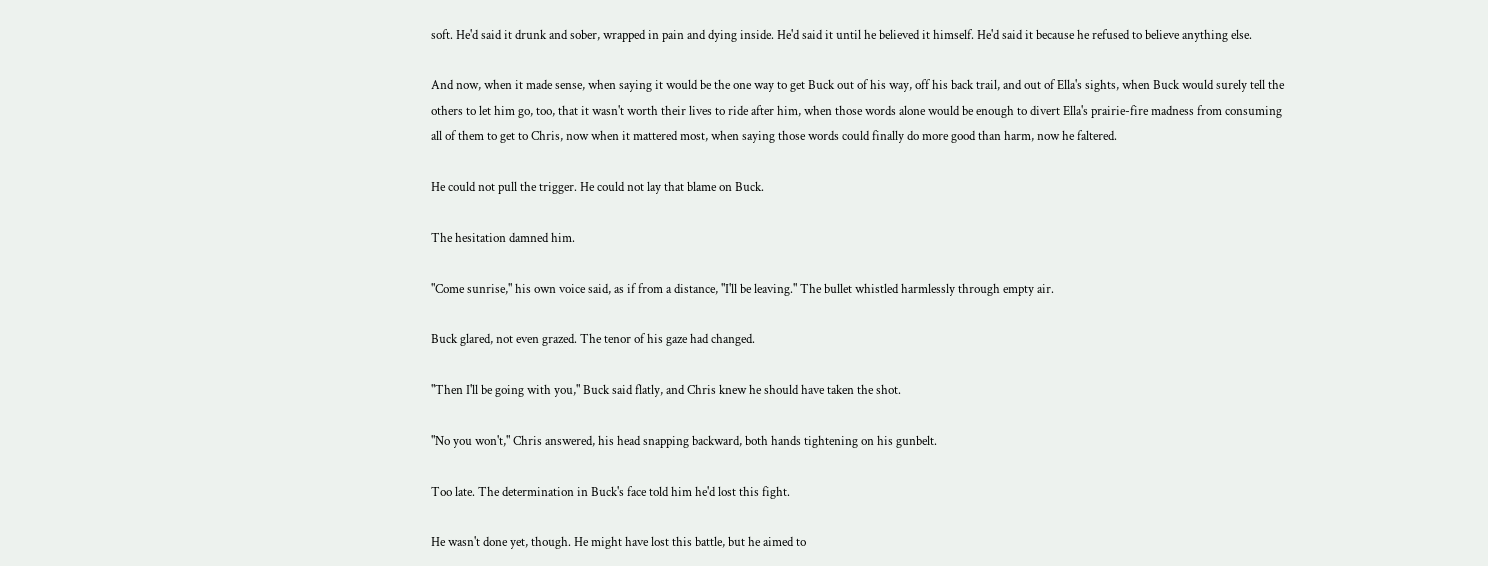soft. He'd said it drunk and sober, wrapped in pain and dying inside. He'd said it until he believed it himself. He'd said it because he refused to believe anything else.

And now, when it made sense, when saying it would be the one way to get Buck out of his way, off his back trail, and out of Ella's sights, when Buck would surely tell the others to let him go, too, that it wasn't worth their lives to ride after him, when those words alone would be enough to divert Ella's prairie-fire madness from consuming all of them to get to Chris, now when it mattered most, when saying those words could finally do more good than harm, now he faltered.

He could not pull the trigger. He could not lay that blame on Buck.

The hesitation damned him.

"Come sunrise," his own voice said, as if from a distance, "I'll be leaving." The bullet whistled harmlessly through empty air.

Buck glared, not even grazed. The tenor of his gaze had changed.

"Then I'll be going with you," Buck said flatly, and Chris knew he should have taken the shot.

"No you won't," Chris answered, his head snapping backward, both hands tightening on his gunbelt.

Too late. The determination in Buck's face told him he'd lost this fight.

He wasn't done yet, though. He might have lost this battle, but he aimed to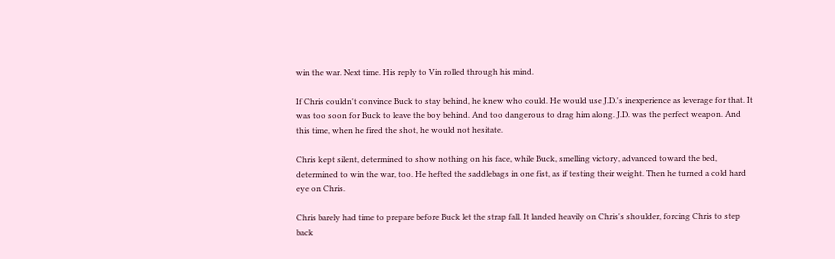win the war. Next time. His reply to Vin rolled through his mind.

If Chris couldn't convince Buck to stay behind, he knew who could. He would use J.D.'s inexperience as leverage for that. It was too soon for Buck to leave the boy behind. And too dangerous to drag him along. J.D. was the perfect weapon. And this time, when he fired the shot, he would not hesitate.

Chris kept silent, determined to show nothing on his face, while Buck, smelling victory, advanced toward the bed, determined to win the war, too. He hefted the saddlebags in one fist, as if testing their weight. Then he turned a cold hard eye on Chris.

Chris barely had time to prepare before Buck let the strap fall. It landed heavily on Chris's shoulder, forcing Chris to step back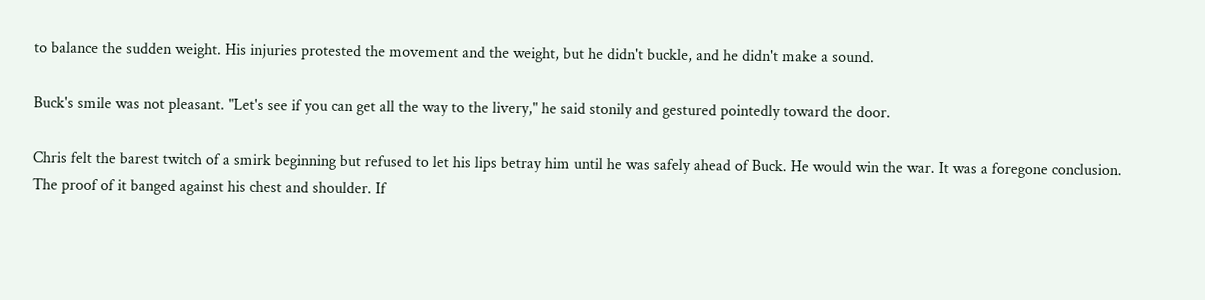to balance the sudden weight. His injuries protested the movement and the weight, but he didn't buckle, and he didn't make a sound.

Buck's smile was not pleasant. "Let's see if you can get all the way to the livery," he said stonily and gestured pointedly toward the door.

Chris felt the barest twitch of a smirk beginning but refused to let his lips betray him until he was safely ahead of Buck. He would win the war. It was a foregone conclusion. The proof of it banged against his chest and shoulder. If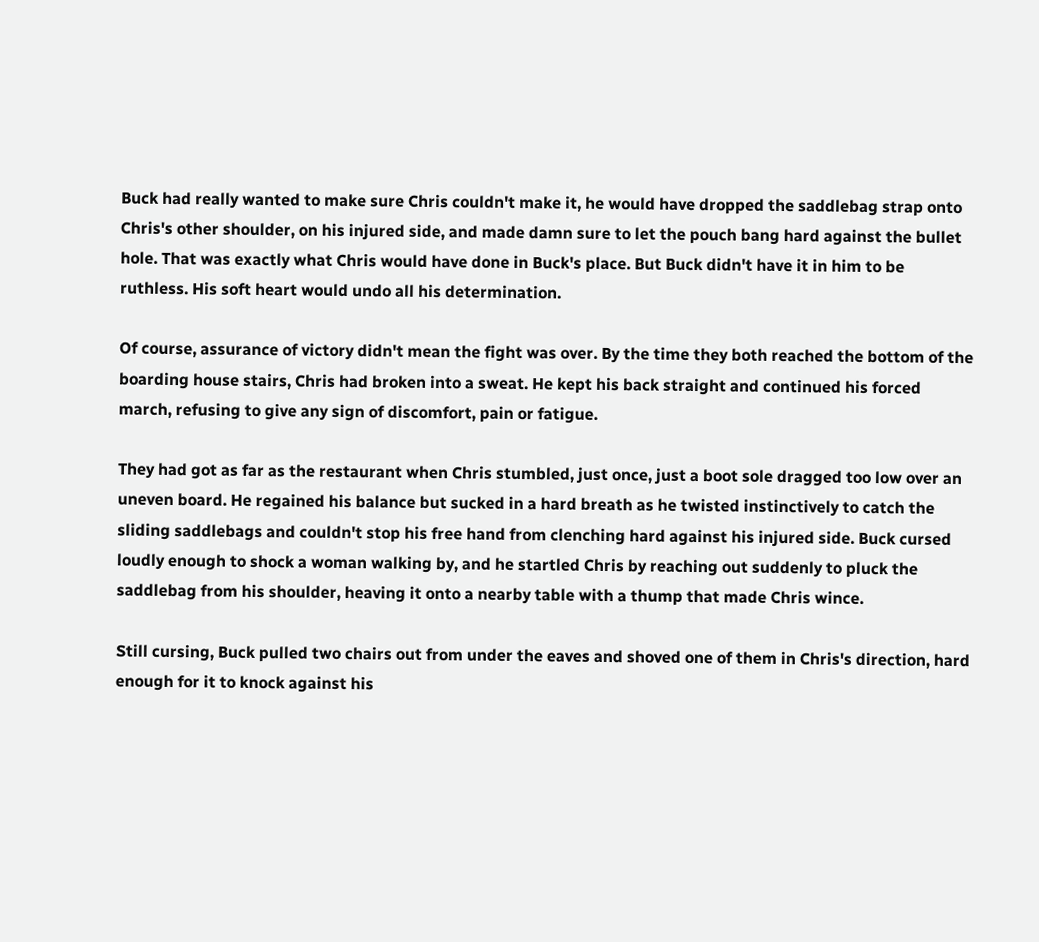Buck had really wanted to make sure Chris couldn't make it, he would have dropped the saddlebag strap onto Chris's other shoulder, on his injured side, and made damn sure to let the pouch bang hard against the bullet hole. That was exactly what Chris would have done in Buck's place. But Buck didn't have it in him to be ruthless. His soft heart would undo all his determination.

Of course, assurance of victory didn't mean the fight was over. By the time they both reached the bottom of the boarding house stairs, Chris had broken into a sweat. He kept his back straight and continued his forced march, refusing to give any sign of discomfort, pain or fatigue.

They had got as far as the restaurant when Chris stumbled, just once, just a boot sole dragged too low over an uneven board. He regained his balance but sucked in a hard breath as he twisted instinctively to catch the sliding saddlebags and couldn't stop his free hand from clenching hard against his injured side. Buck cursed loudly enough to shock a woman walking by, and he startled Chris by reaching out suddenly to pluck the saddlebag from his shoulder, heaving it onto a nearby table with a thump that made Chris wince.

Still cursing, Buck pulled two chairs out from under the eaves and shoved one of them in Chris's direction, hard enough for it to knock against his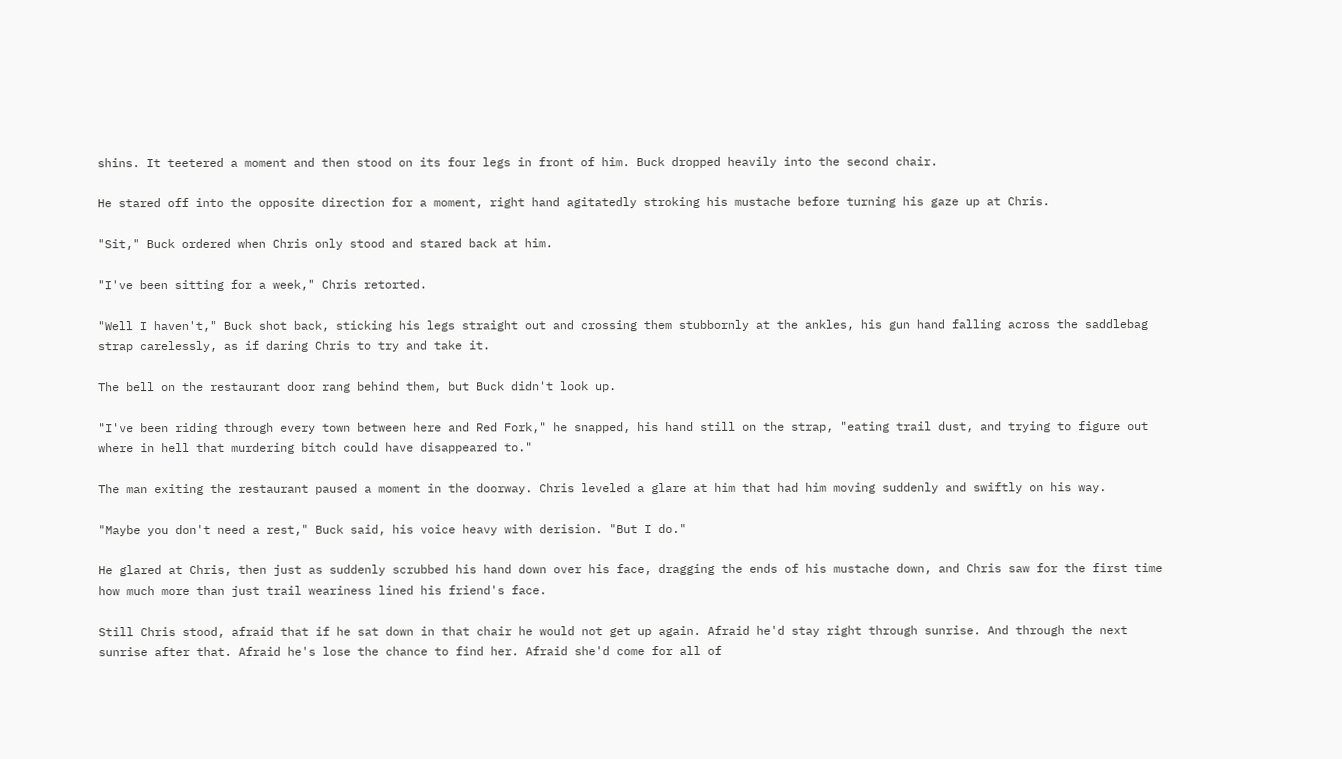shins. It teetered a moment and then stood on its four legs in front of him. Buck dropped heavily into the second chair.

He stared off into the opposite direction for a moment, right hand agitatedly stroking his mustache before turning his gaze up at Chris.

"Sit," Buck ordered when Chris only stood and stared back at him.

"I've been sitting for a week," Chris retorted.

"Well I haven't," Buck shot back, sticking his legs straight out and crossing them stubbornly at the ankles, his gun hand falling across the saddlebag strap carelessly, as if daring Chris to try and take it.

The bell on the restaurant door rang behind them, but Buck didn't look up.

"I've been riding through every town between here and Red Fork," he snapped, his hand still on the strap, "eating trail dust, and trying to figure out where in hell that murdering bitch could have disappeared to."

The man exiting the restaurant paused a moment in the doorway. Chris leveled a glare at him that had him moving suddenly and swiftly on his way.

"Maybe you don't need a rest," Buck said, his voice heavy with derision. "But I do."

He glared at Chris, then just as suddenly scrubbed his hand down over his face, dragging the ends of his mustache down, and Chris saw for the first time how much more than just trail weariness lined his friend's face.

Still Chris stood, afraid that if he sat down in that chair he would not get up again. Afraid he'd stay right through sunrise. And through the next sunrise after that. Afraid he's lose the chance to find her. Afraid she'd come for all of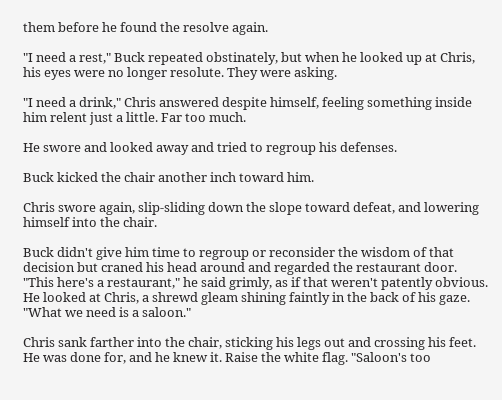them before he found the resolve again.

"I need a rest," Buck repeated obstinately, but when he looked up at Chris, his eyes were no longer resolute. They were asking.

"I need a drink," Chris answered despite himself, feeling something inside him relent just a little. Far too much.

He swore and looked away and tried to regroup his defenses.

Buck kicked the chair another inch toward him.

Chris swore again, slip-sliding down the slope toward defeat, and lowering himself into the chair.

Buck didn't give him time to regroup or reconsider the wisdom of that decision but craned his head around and regarded the restaurant door. "This here's a restaurant," he said grimly, as if that weren't patently obvious. He looked at Chris, a shrewd gleam shining faintly in the back of his gaze. "What we need is a saloon."

Chris sank farther into the chair, sticking his legs out and crossing his feet. He was done for, and he knew it. Raise the white flag. "Saloon's too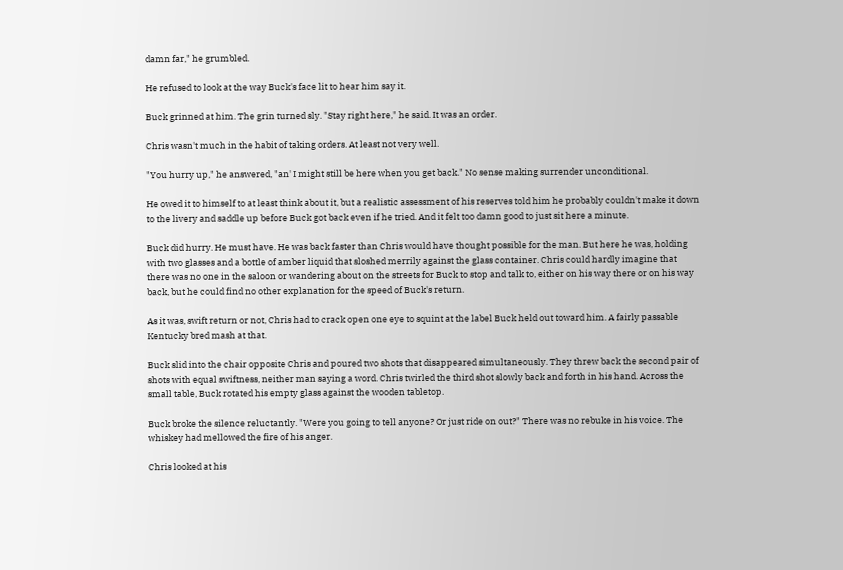damn far," he grumbled.

He refused to look at the way Buck's face lit to hear him say it.

Buck grinned at him. The grin turned sly. "Stay right here," he said. It was an order.

Chris wasn't much in the habit of taking orders. At least not very well.

"You hurry up," he answered, "an' I might still be here when you get back." No sense making surrender unconditional.

He owed it to himself to at least think about it, but a realistic assessment of his reserves told him he probably couldn't make it down to the livery and saddle up before Buck got back even if he tried. And it felt too damn good to just sit here a minute.

Buck did hurry. He must have. He was back faster than Chris would have thought possible for the man. But here he was, holding with two glasses and a bottle of amber liquid that sloshed merrily against the glass container. Chris could hardly imagine that there was no one in the saloon or wandering about on the streets for Buck to stop and talk to, either on his way there or on his way back, but he could find no other explanation for the speed of Buck's return.

As it was, swift return or not, Chris had to crack open one eye to squint at the label Buck held out toward him. A fairly passable Kentucky bred mash at that.

Buck slid into the chair opposite Chris and poured two shots that disappeared simultaneously. They threw back the second pair of shots with equal swiftness, neither man saying a word. Chris twirled the third shot slowly back and forth in his hand. Across the small table, Buck rotated his empty glass against the wooden tabletop.

Buck broke the silence reluctantly. "Were you going to tell anyone? Or just ride on out?" There was no rebuke in his voice. The whiskey had mellowed the fire of his anger.

Chris looked at his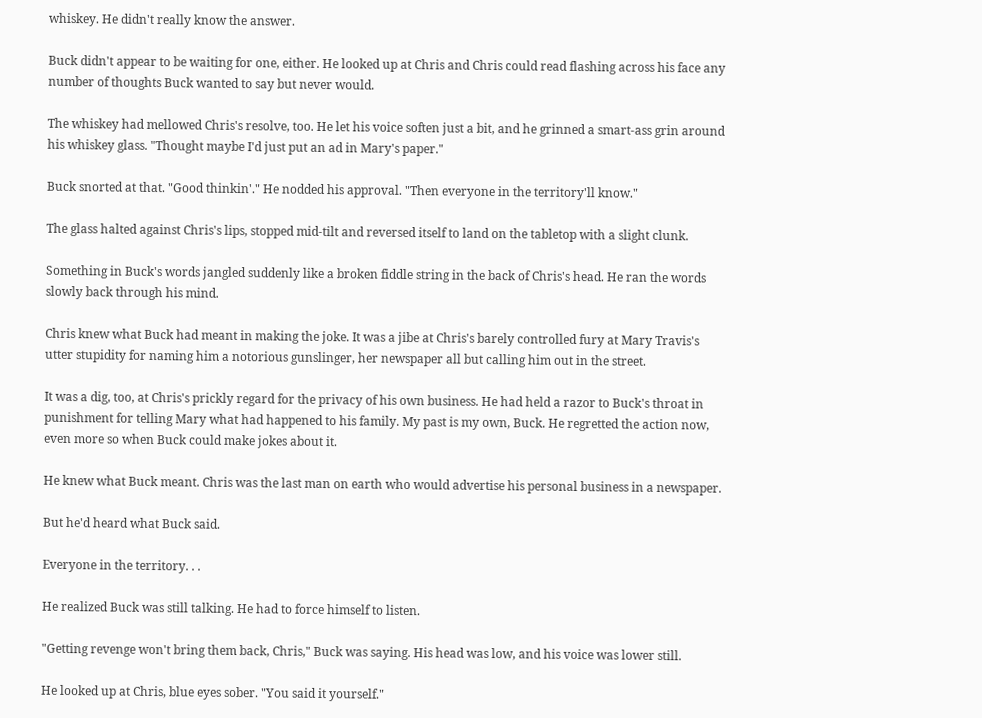whiskey. He didn't really know the answer.

Buck didn't appear to be waiting for one, either. He looked up at Chris and Chris could read flashing across his face any number of thoughts Buck wanted to say but never would.

The whiskey had mellowed Chris's resolve, too. He let his voice soften just a bit, and he grinned a smart-ass grin around his whiskey glass. "Thought maybe I'd just put an ad in Mary's paper."

Buck snorted at that. "Good thinkin'." He nodded his approval. "Then everyone in the territory'll know."

The glass halted against Chris's lips, stopped mid-tilt and reversed itself to land on the tabletop with a slight clunk.

Something in Buck's words jangled suddenly like a broken fiddle string in the back of Chris's head. He ran the words slowly back through his mind.

Chris knew what Buck had meant in making the joke. It was a jibe at Chris's barely controlled fury at Mary Travis's utter stupidity for naming him a notorious gunslinger, her newspaper all but calling him out in the street.

It was a dig, too, at Chris's prickly regard for the privacy of his own business. He had held a razor to Buck's throat in punishment for telling Mary what had happened to his family. My past is my own, Buck. He regretted the action now, even more so when Buck could make jokes about it.

He knew what Buck meant. Chris was the last man on earth who would advertise his personal business in a newspaper.

But he'd heard what Buck said.

Everyone in the territory. . .

He realized Buck was still talking. He had to force himself to listen.

"Getting revenge won't bring them back, Chris," Buck was saying. His head was low, and his voice was lower still.

He looked up at Chris, blue eyes sober. "You said it yourself."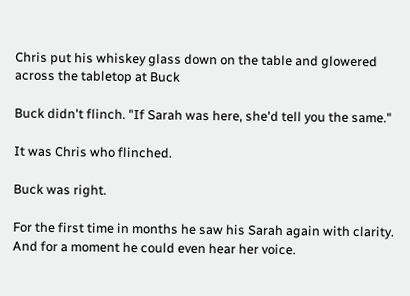Chris put his whiskey glass down on the table and glowered across the tabletop at Buck

Buck didn't flinch. "If Sarah was here, she'd tell you the same."

It was Chris who flinched.

Buck was right.

For the first time in months he saw his Sarah again with clarity. And for a moment he could even hear her voice.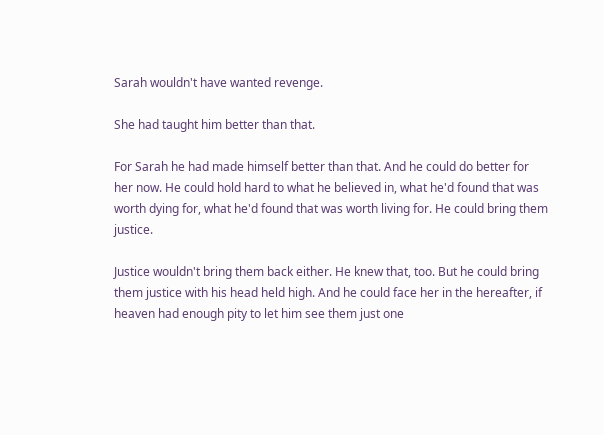Sarah wouldn't have wanted revenge.

She had taught him better than that.

For Sarah he had made himself better than that. And he could do better for her now. He could hold hard to what he believed in, what he'd found that was worth dying for, what he'd found that was worth living for. He could bring them justice.

Justice wouldn't bring them back either. He knew that, too. But he could bring them justice with his head held high. And he could face her in the hereafter, if heaven had enough pity to let him see them just one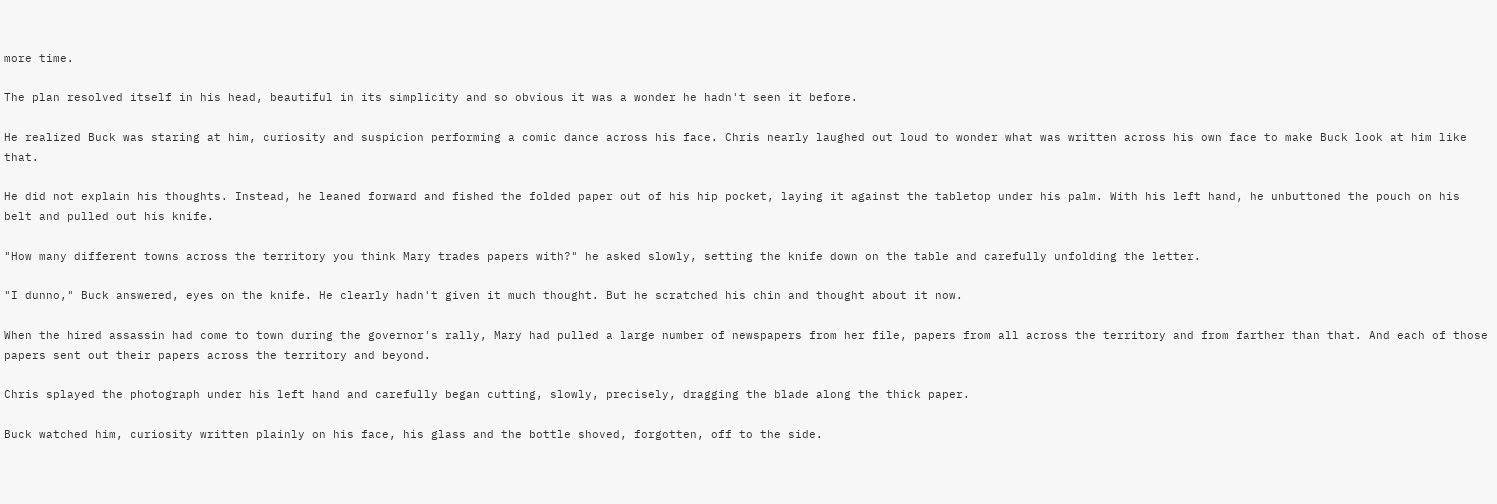more time.

The plan resolved itself in his head, beautiful in its simplicity and so obvious it was a wonder he hadn't seen it before.

He realized Buck was staring at him, curiosity and suspicion performing a comic dance across his face. Chris nearly laughed out loud to wonder what was written across his own face to make Buck look at him like that.

He did not explain his thoughts. Instead, he leaned forward and fished the folded paper out of his hip pocket, laying it against the tabletop under his palm. With his left hand, he unbuttoned the pouch on his belt and pulled out his knife.

"How many different towns across the territory you think Mary trades papers with?" he asked slowly, setting the knife down on the table and carefully unfolding the letter.

"I dunno," Buck answered, eyes on the knife. He clearly hadn't given it much thought. But he scratched his chin and thought about it now.

When the hired assassin had come to town during the governor's rally, Mary had pulled a large number of newspapers from her file, papers from all across the territory and from farther than that. And each of those papers sent out their papers across the territory and beyond.

Chris splayed the photograph under his left hand and carefully began cutting, slowly, precisely, dragging the blade along the thick paper.

Buck watched him, curiosity written plainly on his face, his glass and the bottle shoved, forgotten, off to the side.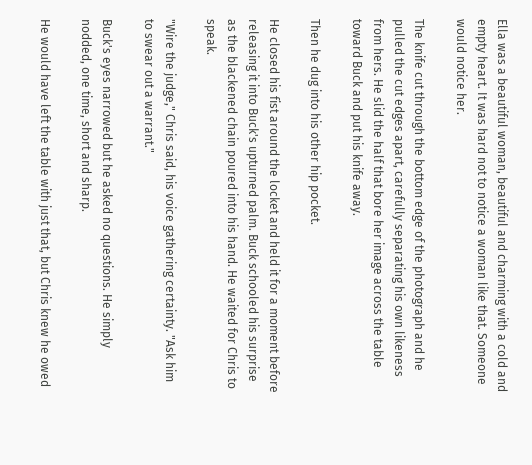Ella was a beautiful woman, beautiful and charming with a cold and empty heart. It was hard not to notice a woman like that. Someone would notice her.

The knife cut through the bottom edge of the photograph and he pulled the cut edges apart, carefully separating his own likeness from hers. He slid the half that bore her image across the table toward Buck and put his knife away.

Then he dug into his other hip pocket.

He closed his fist around the locket and held it for a moment before releasing it into Buck's upturned palm. Buck schooled his surprise as the blackened chain poured into his hand. He waited for Chris to speak.

"Wire the judge," Chris said, his voice gathering certainty. "Ask him to swear out a warrant."

Buck's eyes narrowed but he asked no questions. He simply nodded, one time, short and sharp.

He would have left the table with just that, but Chris knew he owed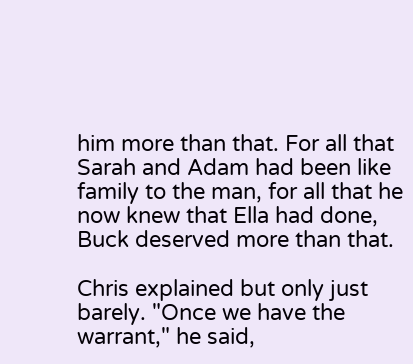him more than that. For all that Sarah and Adam had been like family to the man, for all that he now knew that Ella had done, Buck deserved more than that.

Chris explained but only just barely. "Once we have the warrant," he said,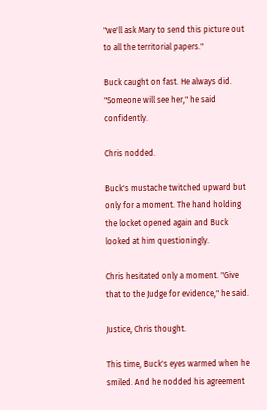"we'll ask Mary to send this picture out to all the territorial papers."

Buck caught on fast. He always did. "Someone will see her," he said confidently.

Chris nodded.

Buck's mustache twitched upward but only for a moment. The hand holding the locket opened again and Buck looked at him questioningly.

Chris hesitated only a moment. "Give that to the Judge for evidence," he said.

Justice, Chris thought.

This time, Buck's eyes warmed when he smiled. And he nodded his agreement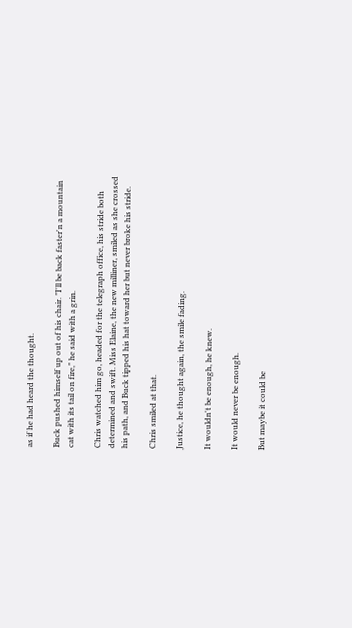as if he had heard the thought.

Buck pushed himself up out of his chair. "I'll be back faster'n a mountain cat with its tail on fire," he said with a grin.

Chris watched him go, headed for the telegraph office, his stride both determined and swift. Miss Elaine, the new milliner, smiled as she crossed his path, and Buck tipped his hat toward her but never broke his stride.

Chris smiled at that.

Justice, he thought again, the smile fading.

It wouldn't be enough, he knew.

It would never be enough.

But maybe it could be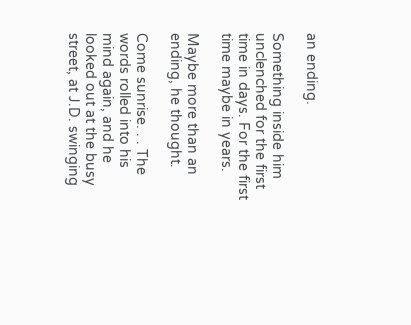an ending.

Something inside him unclenched for the first time in days. For the first time maybe in years.

Maybe more than an ending, he thought.

Come sunrise. . . The words rolled into his mind again, and he looked out at the busy street, at J.D. swinging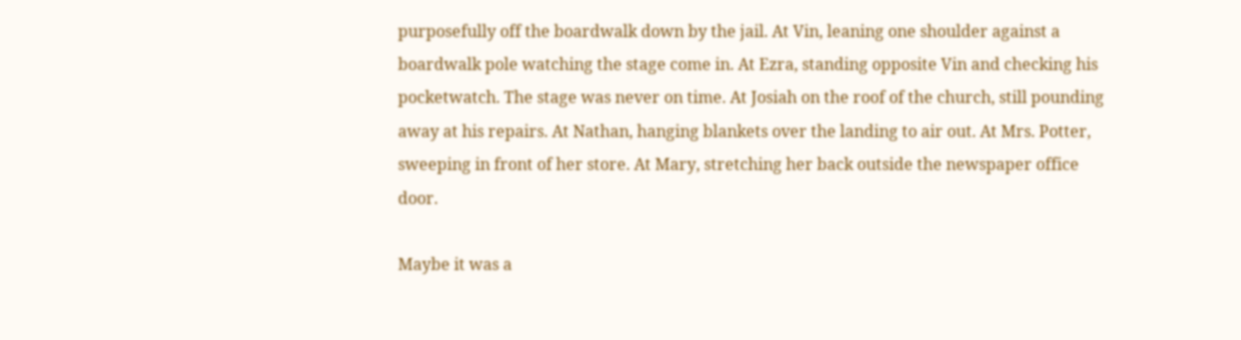purposefully off the boardwalk down by the jail. At Vin, leaning one shoulder against a boardwalk pole watching the stage come in. At Ezra, standing opposite Vin and checking his pocketwatch. The stage was never on time. At Josiah on the roof of the church, still pounding away at his repairs. At Nathan, hanging blankets over the landing to air out. At Mrs. Potter, sweeping in front of her store. At Mary, stretching her back outside the newspaper office door.

Maybe it was a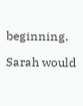beginning.

Sarah would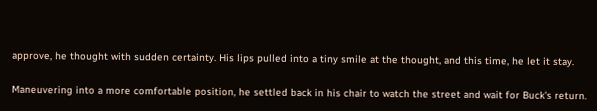approve, he thought with sudden certainty. His lips pulled into a tiny smile at the thought, and this time, he let it stay.

Maneuvering into a more comfortable position, he settled back in his chair to watch the street and wait for Buck's return.